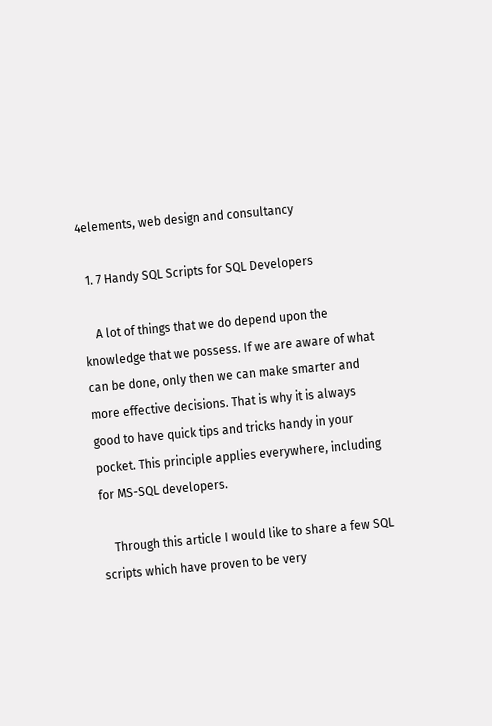4elements, web design and consultancy

  1. 7 Handy SQL Scripts for SQL Developers

    A lot of things that we do depend upon the knowledge that we possess. If we are aware of what can be done, only then we can make smarter and more effective decisions. That is why it is always good to have quick tips and tricks handy in your pocket. This principle applies everywhere, including for MS-SQL developers.

    Through this article I would like to share a few SQL scripts which have proven to be very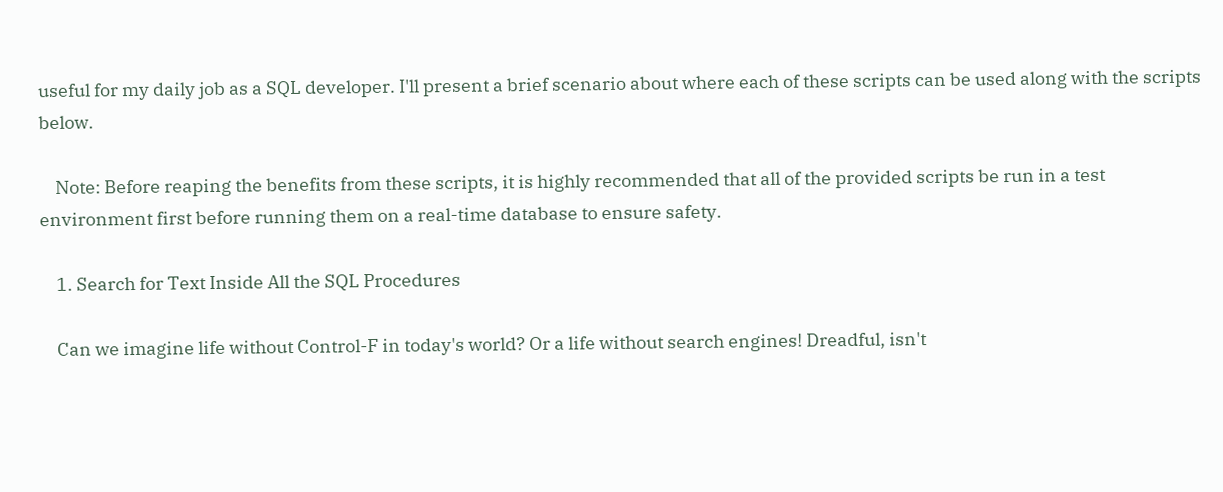useful for my daily job as a SQL developer. I'll present a brief scenario about where each of these scripts can be used along with the scripts below.

    Note: Before reaping the benefits from these scripts, it is highly recommended that all of the provided scripts be run in a test environment first before running them on a real-time database to ensure safety.

    1. Search for Text Inside All the SQL Procedures

    Can we imagine life without Control-F in today's world? Or a life without search engines! Dreadful, isn't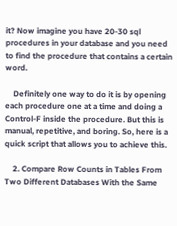it? Now imagine you have 20-30 sql procedures in your database and you need to find the procedure that contains a certain word.

    Definitely one way to do it is by opening each procedure one at a time and doing a Control-F inside the procedure. But this is manual, repetitive, and boring. So, here is a quick script that allows you to achieve this.

    2. Compare Row Counts in Tables From Two Different Databases With the Same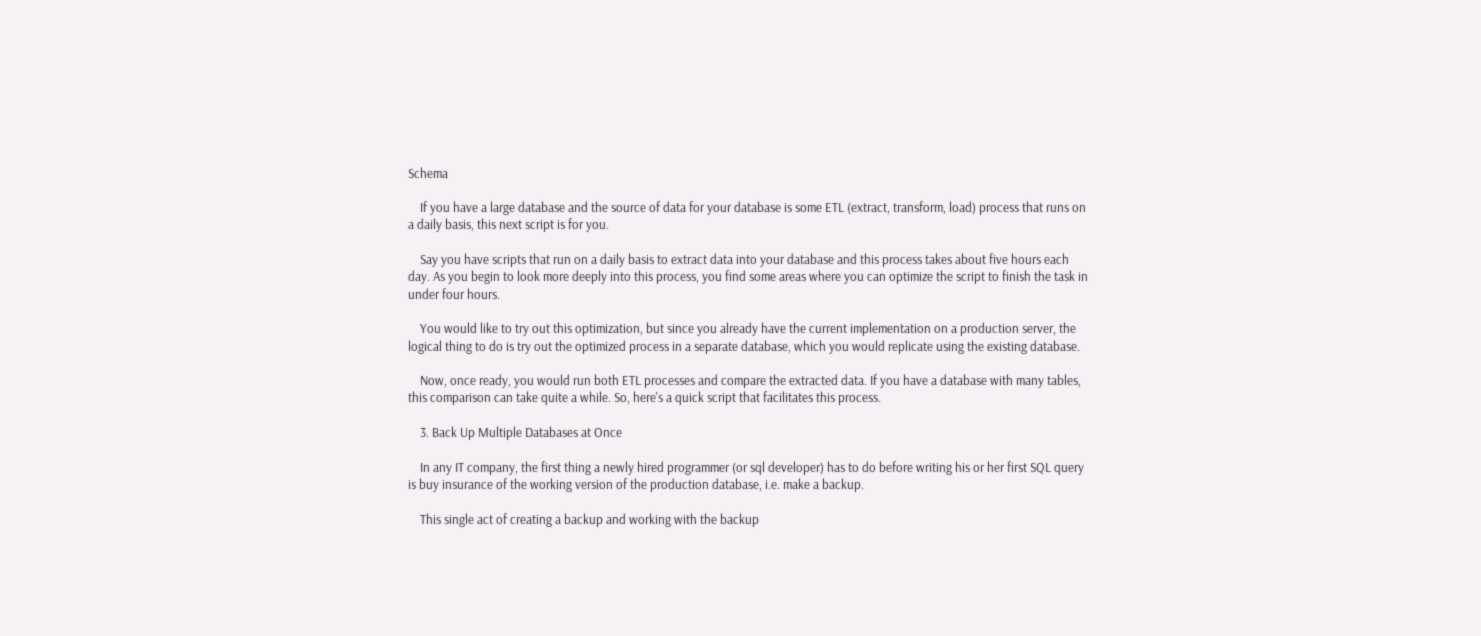Schema

    If you have a large database and the source of data for your database is some ETL (extract, transform, load) process that runs on a daily basis, this next script is for you.

    Say you have scripts that run on a daily basis to extract data into your database and this process takes about five hours each day. As you begin to look more deeply into this process, you find some areas where you can optimize the script to finish the task in under four hours.

    You would like to try out this optimization, but since you already have the current implementation on a production server, the logical thing to do is try out the optimized process in a separate database, which you would replicate using the existing database.

    Now, once ready, you would run both ETL processes and compare the extracted data. If you have a database with many tables, this comparison can take quite a while. So, here's a quick script that facilitates this process.

    3. Back Up Multiple Databases at Once

    In any IT company, the first thing a newly hired programmer (or sql developer) has to do before writing his or her first SQL query is buy insurance of the working version of the production database, i.e. make a backup.

    This single act of creating a backup and working with the backup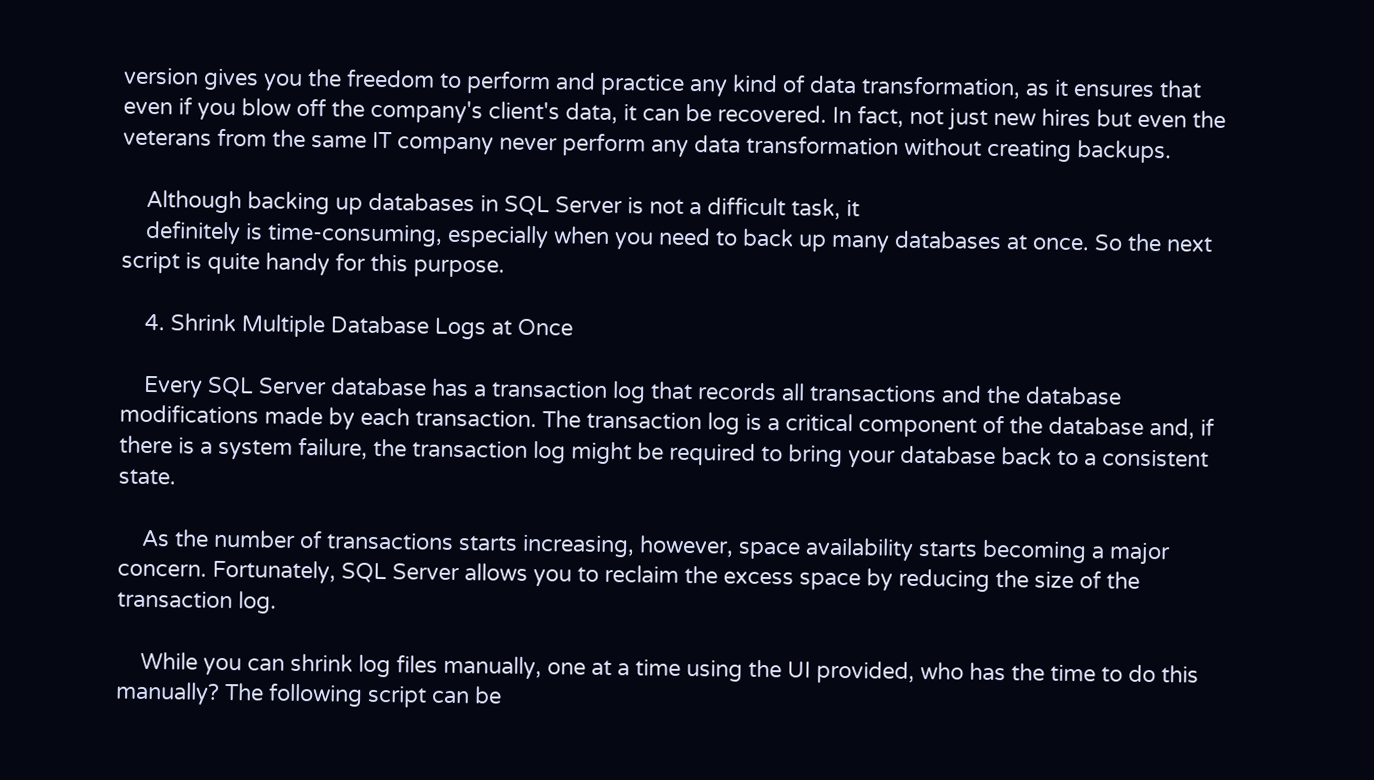version gives you the freedom to perform and practice any kind of data transformation, as it ensures that even if you blow off the company's client's data, it can be recovered. In fact, not just new hires but even the veterans from the same IT company never perform any data transformation without creating backups.

    Although backing up databases in SQL Server is not a difficult task, it
    definitely is time-consuming, especially when you need to back up many databases at once. So the next script is quite handy for this purpose.

    4. Shrink Multiple Database Logs at Once

    Every SQL Server database has a transaction log that records all transactions and the database modifications made by each transaction. The transaction log is a critical component of the database and, if there is a system failure, the transaction log might be required to bring your database back to a consistent state.

    As the number of transactions starts increasing, however, space availability starts becoming a major concern. Fortunately, SQL Server allows you to reclaim the excess space by reducing the size of the transaction log.

    While you can shrink log files manually, one at a time using the UI provided, who has the time to do this manually? The following script can be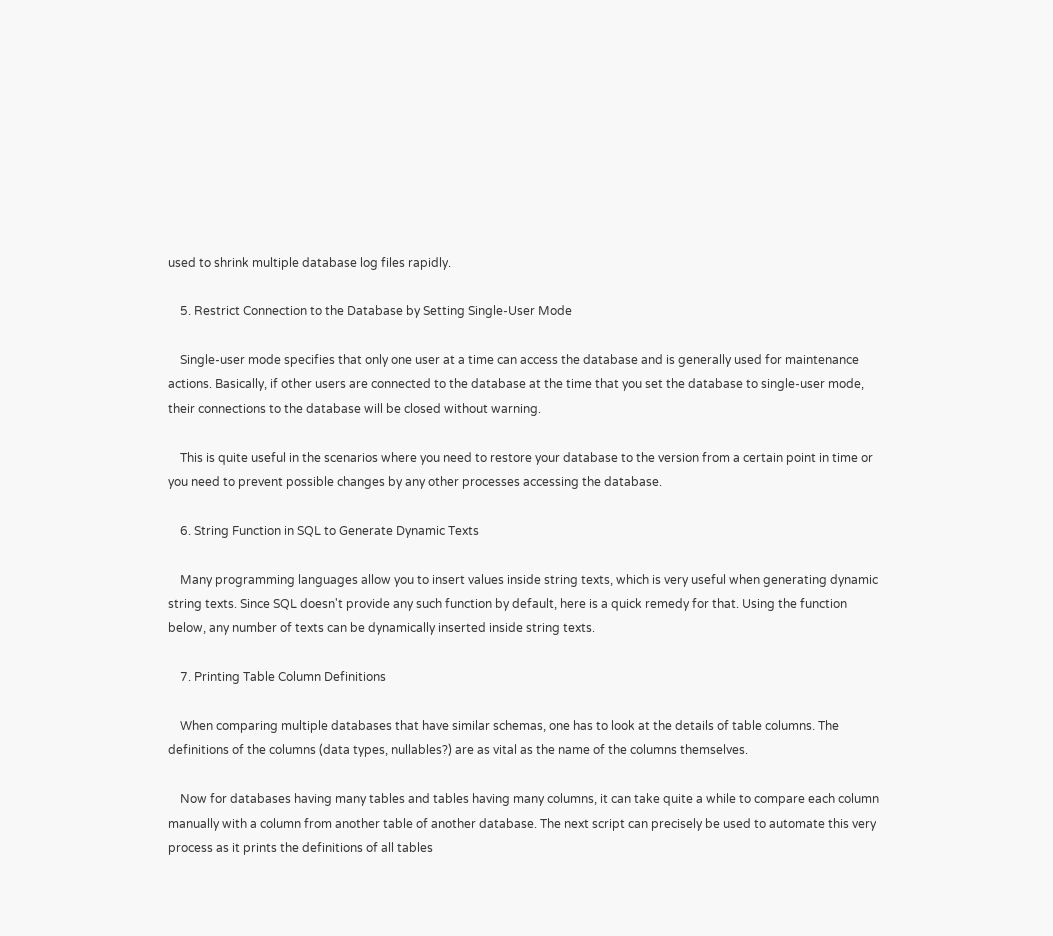used to shrink multiple database log files rapidly.

    5. Restrict Connection to the Database by Setting Single-User Mode

    Single-user mode specifies that only one user at a time can access the database and is generally used for maintenance actions. Basically, if other users are connected to the database at the time that you set the database to single-user mode, their connections to the database will be closed without warning.

    This is quite useful in the scenarios where you need to restore your database to the version from a certain point in time or you need to prevent possible changes by any other processes accessing the database.

    6. String Function in SQL to Generate Dynamic Texts

    Many programming languages allow you to insert values inside string texts, which is very useful when generating dynamic string texts. Since SQL doesn't provide any such function by default, here is a quick remedy for that. Using the function below, any number of texts can be dynamically inserted inside string texts.

    7. Printing Table Column Definitions

    When comparing multiple databases that have similar schemas, one has to look at the details of table columns. The definitions of the columns (data types, nullables?) are as vital as the name of the columns themselves.

    Now for databases having many tables and tables having many columns, it can take quite a while to compare each column manually with a column from another table of another database. The next script can precisely be used to automate this very process as it prints the definitions of all tables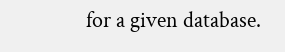for a given database.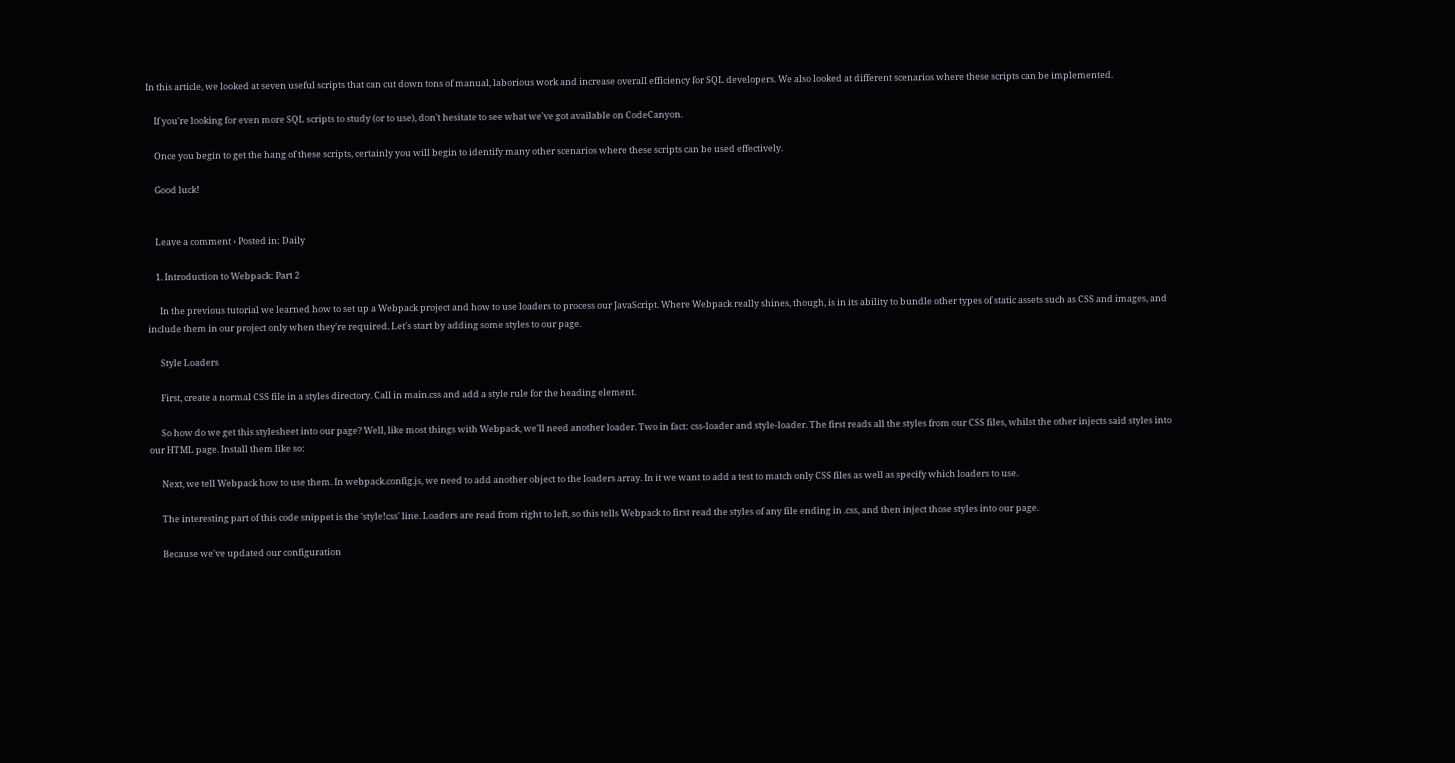In this article, we looked at seven useful scripts that can cut down tons of manual, laborious work and increase overall efficiency for SQL developers. We also looked at different scenarios where these scripts can be implemented.

    If you're looking for even more SQL scripts to study (or to use), don't hesitate to see what we've got available on CodeCanyon.

    Once you begin to get the hang of these scripts, certainly you will begin to identify many other scenarios where these scripts can be used effectively.

    Good luck!


    Leave a comment › Posted in: Daily

    1. Introduction to Webpack: Part 2

      In the previous tutorial we learned how to set up a Webpack project and how to use loaders to process our JavaScript. Where Webpack really shines, though, is in its ability to bundle other types of static assets such as CSS and images, and include them in our project only when they're required. Let's start by adding some styles to our page.

      Style Loaders

      First, create a normal CSS file in a styles directory. Call in main.css and add a style rule for the heading element.

      So how do we get this stylesheet into our page? Well, like most things with Webpack, we'll need another loader. Two in fact: css-loader and style-loader. The first reads all the styles from our CSS files, whilst the other injects said styles into our HTML page. Install them like so:

      Next, we tell Webpack how to use them. In webpack.config.js, we need to add another object to the loaders array. In it we want to add a test to match only CSS files as well as specify which loaders to use.

      The interesting part of this code snippet is the 'style!css' line. Loaders are read from right to left, so this tells Webpack to first read the styles of any file ending in .css, and then inject those styles into our page.

      Because we've updated our configuration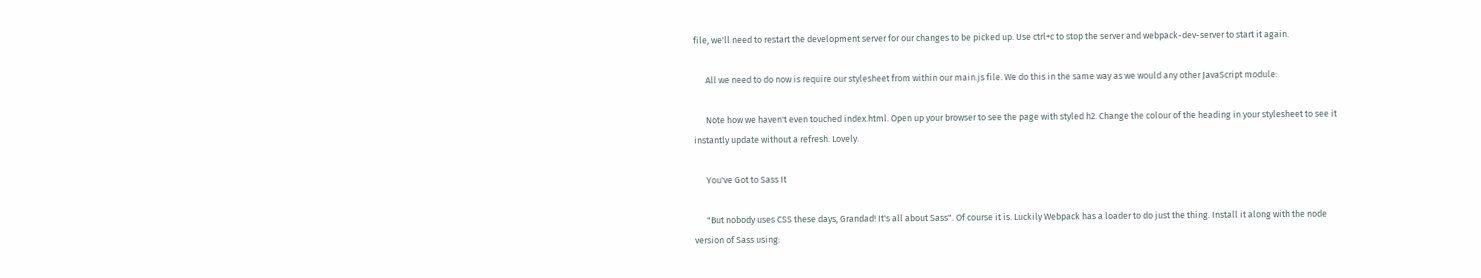file, we'll need to restart the development server for our changes to be picked up. Use ctrl+c to stop the server and webpack-dev-server to start it again.

      All we need to do now is require our stylesheet from within our main.js file. We do this in the same way as we would any other JavaScript module:

      Note how we haven't even touched index.html. Open up your browser to see the page with styled h2. Change the colour of the heading in your stylesheet to see it instantly update without a refresh. Lovely.

      You've Got to Sass It

      "But nobody uses CSS these days, Grandad! It's all about Sass". Of course it is. Luckily Webpack has a loader to do just the thing. Install it along with the node version of Sass using: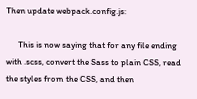Then update webpack.config.js:

      This is now saying that for any file ending with .scss, convert the Sass to plain CSS, read the styles from the CSS, and then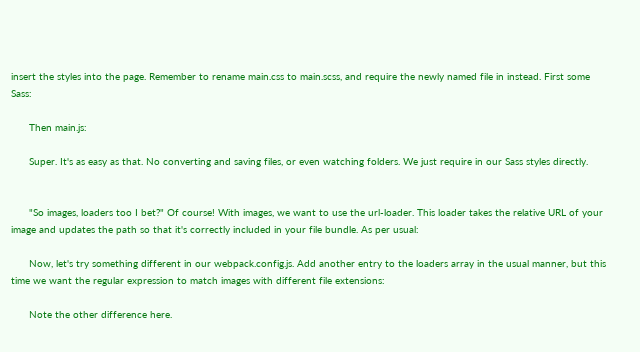insert the styles into the page. Remember to rename main.css to main.scss, and require the newly named file in instead. First some Sass:

      Then main.js:

      Super. It's as easy as that. No converting and saving files, or even watching folders. We just require in our Sass styles directly.


      "So images, loaders too I bet?" Of course! With images, we want to use the url-loader. This loader takes the relative URL of your image and updates the path so that it's correctly included in your file bundle. As per usual:

      Now, let's try something different in our webpack.config.js. Add another entry to the loaders array in the usual manner, but this time we want the regular expression to match images with different file extensions:

      Note the other difference here.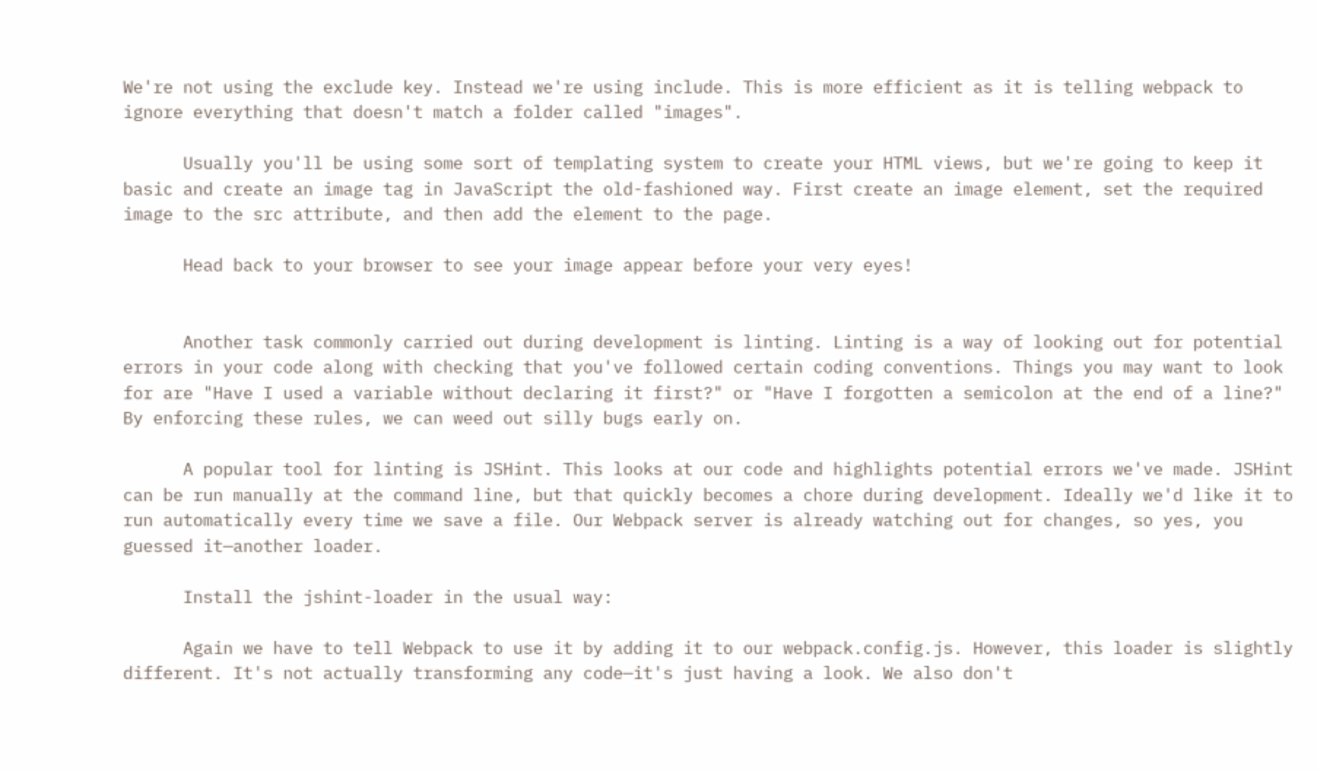We're not using the exclude key. Instead we're using include. This is more efficient as it is telling webpack to ignore everything that doesn't match a folder called "images".

      Usually you'll be using some sort of templating system to create your HTML views, but we're going to keep it basic and create an image tag in JavaScript the old-fashioned way. First create an image element, set the required image to the src attribute, and then add the element to the page.

      Head back to your browser to see your image appear before your very eyes!


      Another task commonly carried out during development is linting. Linting is a way of looking out for potential errors in your code along with checking that you've followed certain coding conventions. Things you may want to look for are "Have I used a variable without declaring it first?" or "Have I forgotten a semicolon at the end of a line?" By enforcing these rules, we can weed out silly bugs early on.

      A popular tool for linting is JSHint. This looks at our code and highlights potential errors we've made. JSHint can be run manually at the command line, but that quickly becomes a chore during development. Ideally we'd like it to run automatically every time we save a file. Our Webpack server is already watching out for changes, so yes, you guessed it—another loader.

      Install the jshint-loader in the usual way:

      Again we have to tell Webpack to use it by adding it to our webpack.config.js. However, this loader is slightly different. It's not actually transforming any code—it's just having a look. We also don't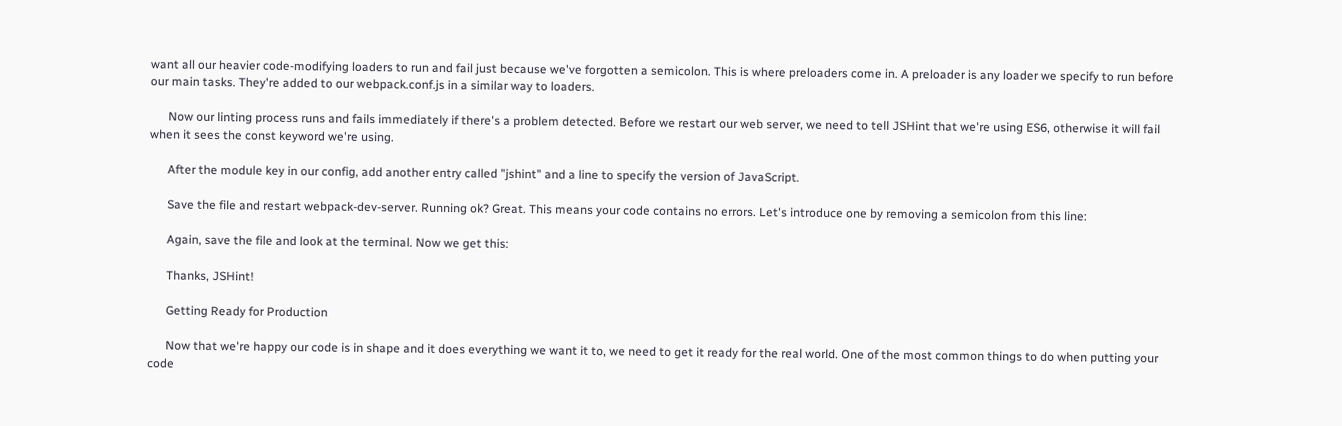want all our heavier code-modifying loaders to run and fail just because we've forgotten a semicolon. This is where preloaders come in. A preloader is any loader we specify to run before our main tasks. They're added to our webpack.conf.js in a similar way to loaders.

      Now our linting process runs and fails immediately if there's a problem detected. Before we restart our web server, we need to tell JSHint that we're using ES6, otherwise it will fail when it sees the const keyword we're using.

      After the module key in our config, add another entry called "jshint" and a line to specify the version of JavaScript.

      Save the file and restart webpack-dev-server. Running ok? Great. This means your code contains no errors. Let's introduce one by removing a semicolon from this line:

      Again, save the file and look at the terminal. Now we get this:

      Thanks, JSHint!

      Getting Ready for Production

      Now that we're happy our code is in shape and it does everything we want it to, we need to get it ready for the real world. One of the most common things to do when putting your code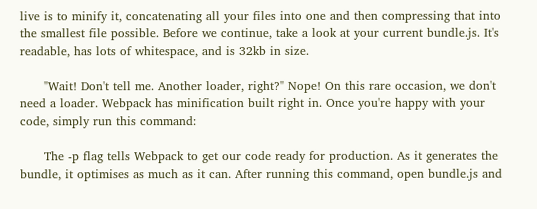live is to minify it, concatenating all your files into one and then compressing that into the smallest file possible. Before we continue, take a look at your current bundle.js. It's readable, has lots of whitespace, and is 32kb in size.

      "Wait! Don't tell me. Another loader, right?" Nope! On this rare occasion, we don't need a loader. Webpack has minification built right in. Once you're happy with your code, simply run this command:

      The -p flag tells Webpack to get our code ready for production. As it generates the bundle, it optimises as much as it can. After running this command, open bundle.js and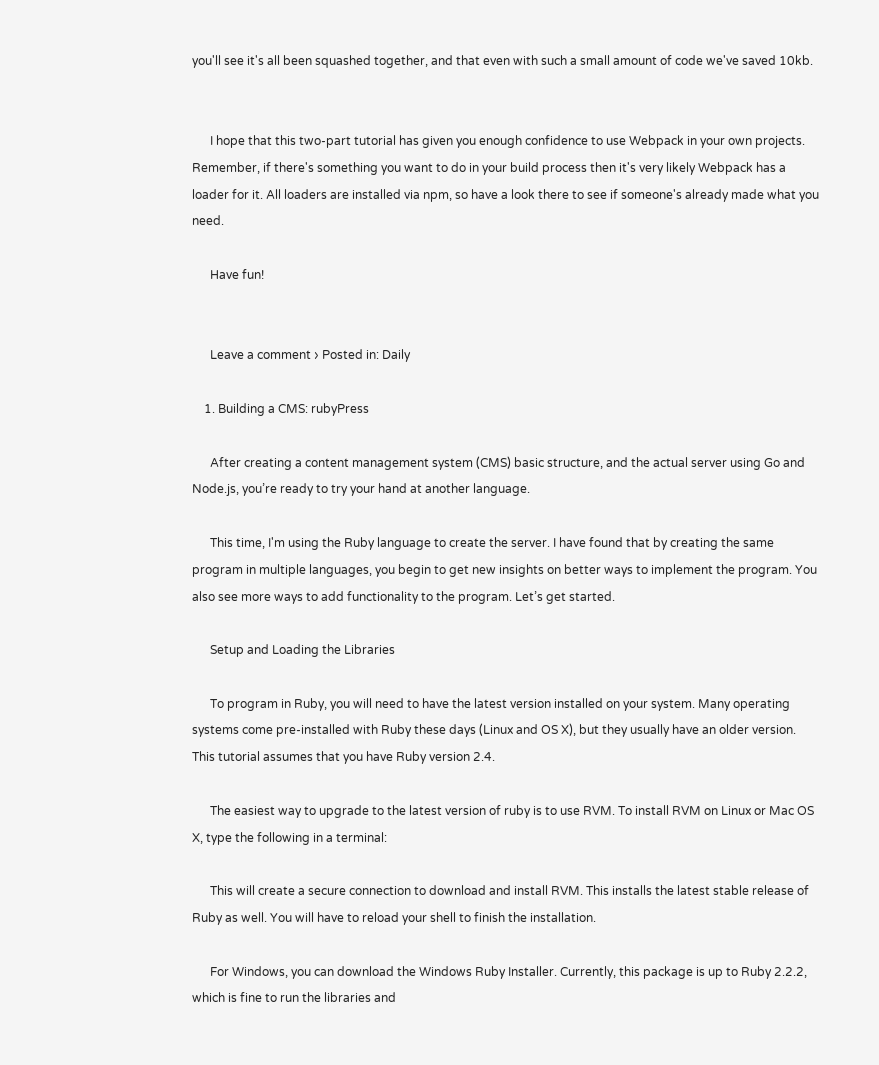you'll see it's all been squashed together, and that even with such a small amount of code we've saved 10kb.


      I hope that this two-part tutorial has given you enough confidence to use Webpack in your own projects. Remember, if there's something you want to do in your build process then it's very likely Webpack has a loader for it. All loaders are installed via npm, so have a look there to see if someone's already made what you need.

      Have fun!


      Leave a comment › Posted in: Daily

    1. Building a CMS: rubyPress

      After creating a content management system (CMS) basic structure, and the actual server using Go and Node.js, you’re ready to try your hand at another language.

      This time, I'm using the Ruby language to create the server. I have found that by creating the same program in multiple languages, you begin to get new insights on better ways to implement the program. You also see more ways to add functionality to the program. Let’s get started.

      Setup and Loading the Libraries

      To program in Ruby, you will need to have the latest version installed on your system. Many operating systems come pre-installed with Ruby these days (Linux and OS X), but they usually have an older version. This tutorial assumes that you have Ruby version 2.4.

      The easiest way to upgrade to the latest version of ruby is to use RVM. To install RVM on Linux or Mac OS X, type the following in a terminal:

      This will create a secure connection to download and install RVM. This installs the latest stable release of Ruby as well. You will have to reload your shell to finish the installation.

      For Windows, you can download the Windows Ruby Installer. Currently, this package is up to Ruby 2.2.2, which is fine to run the libraries and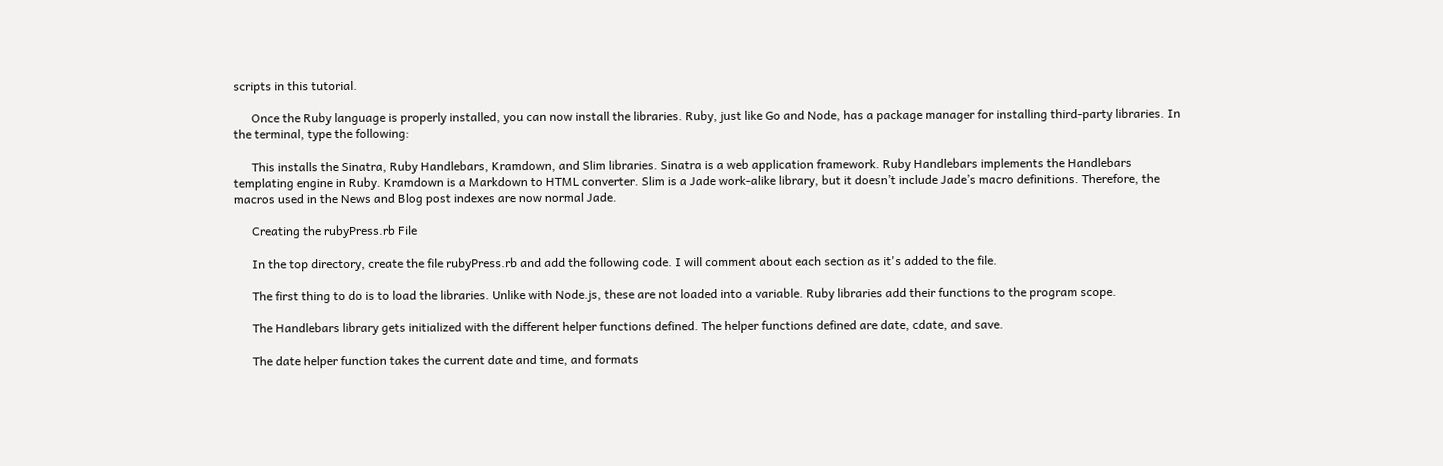scripts in this tutorial.

      Once the Ruby language is properly installed, you can now install the libraries. Ruby, just like Go and Node, has a package manager for installing third-party libraries. In the terminal, type the following:

      This installs the Sinatra, Ruby Handlebars, Kramdown, and Slim libraries. Sinatra is a web application framework. Ruby Handlebars implements the Handlebars templating engine in Ruby. Kramdown is a Markdown to HTML converter. Slim is a Jade work-alike library, but it doesn’t include Jade’s macro definitions. Therefore, the macros used in the News and Blog post indexes are now normal Jade.

      Creating the rubyPress.rb File

      In the top directory, create the file rubyPress.rb and add the following code. I will comment about each section as it's added to the file.

      The first thing to do is to load the libraries. Unlike with Node.js, these are not loaded into a variable. Ruby libraries add their functions to the program scope.

      The Handlebars library gets initialized with the different helper functions defined. The helper functions defined are date, cdate, and save.

      The date helper function takes the current date and time, and formats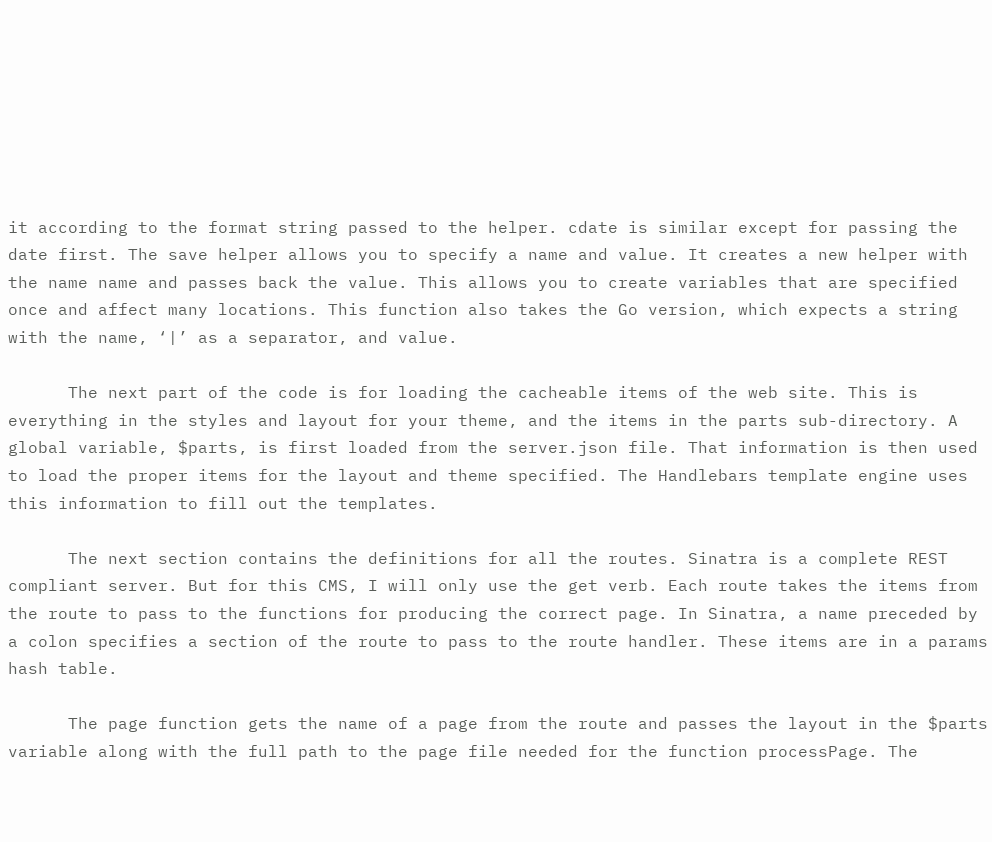it according to the format string passed to the helper. cdate is similar except for passing the date first. The save helper allows you to specify a name and value. It creates a new helper with the name name and passes back the value. This allows you to create variables that are specified once and affect many locations. This function also takes the Go version, which expects a string with the name, ‘|’ as a separator, and value.

      The next part of the code is for loading the cacheable items of the web site. This is everything in the styles and layout for your theme, and the items in the parts sub-directory. A global variable, $parts, is first loaded from the server.json file. That information is then used to load the proper items for the layout and theme specified. The Handlebars template engine uses this information to fill out the templates.

      The next section contains the definitions for all the routes. Sinatra is a complete REST compliant server. But for this CMS, I will only use the get verb. Each route takes the items from the route to pass to the functions for producing the correct page. In Sinatra, a name preceded by a colon specifies a section of the route to pass to the route handler. These items are in a params hash table.

      The page function gets the name of a page from the route and passes the layout in the $parts variable along with the full path to the page file needed for the function processPage. The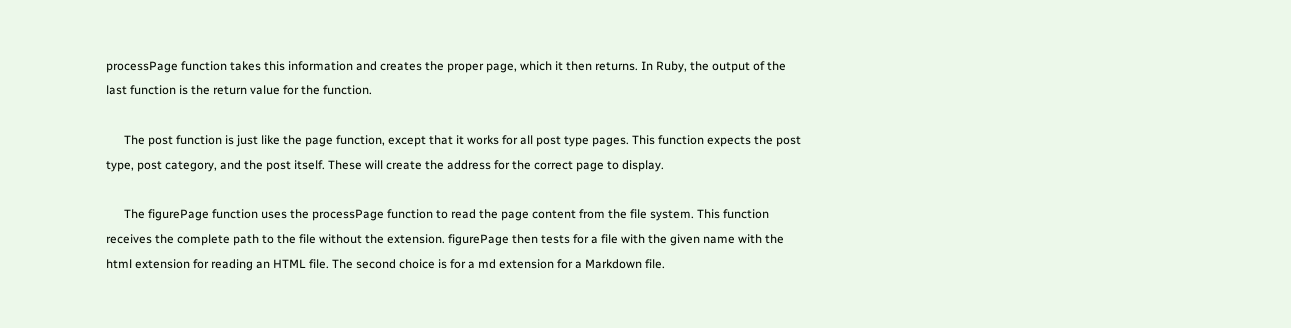processPage function takes this information and creates the proper page, which it then returns. In Ruby, the output of the last function is the return value for the function.

      The post function is just like the page function, except that it works for all post type pages. This function expects the post type, post category, and the post itself. These will create the address for the correct page to display.

      The figurePage function uses the processPage function to read the page content from the file system. This function receives the complete path to the file without the extension. figurePage then tests for a file with the given name with the html extension for reading an HTML file. The second choice is for a md extension for a Markdown file.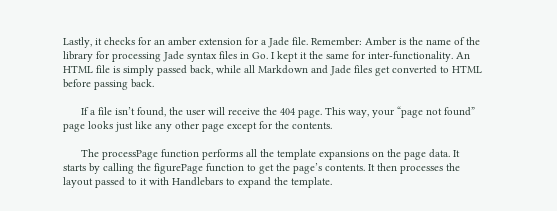Lastly, it checks for an amber extension for a Jade file. Remember: Amber is the name of the library for processing Jade syntax files in Go. I kept it the same for inter-functionality. An HTML file is simply passed back, while all Markdown and Jade files get converted to HTML before passing back.

      If a file isn’t found, the user will receive the 404 page. This way, your “page not found” page looks just like any other page except for the contents.

      The processPage function performs all the template expansions on the page data. It starts by calling the figurePage function to get the page’s contents. It then processes the layout passed to it with Handlebars to expand the template.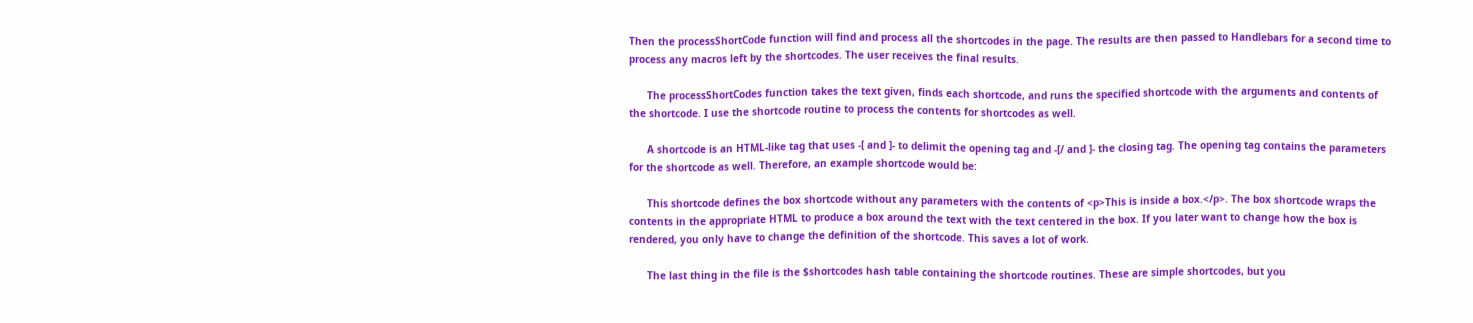Then the processShortCode function will find and process all the shortcodes in the page. The results are then passed to Handlebars for a second time to process any macros left by the shortcodes. The user receives the final results.

      The processShortCodes function takes the text given, finds each shortcode, and runs the specified shortcode with the arguments and contents of the shortcode. I use the shortcode routine to process the contents for shortcodes as well.

      A shortcode is an HTML-like tag that uses -[ and ]- to delimit the opening tag and -[/ and ]- the closing tag. The opening tag contains the parameters for the shortcode as well. Therefore, an example shortcode would be:

      This shortcode defines the box shortcode without any parameters with the contents of <p>This is inside a box.</p>. The box shortcode wraps the contents in the appropriate HTML to produce a box around the text with the text centered in the box. If you later want to change how the box is rendered, you only have to change the definition of the shortcode. This saves a lot of work.

      The last thing in the file is the $shortcodes hash table containing the shortcode routines. These are simple shortcodes, but you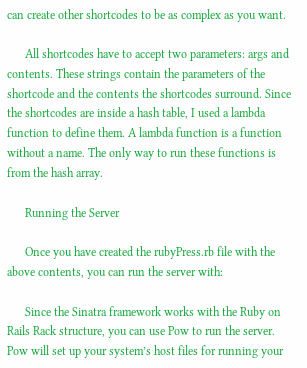can create other shortcodes to be as complex as you want.

      All shortcodes have to accept two parameters: args and contents. These strings contain the parameters of the shortcode and the contents the shortcodes surround. Since the shortcodes are inside a hash table, I used a lambda function to define them. A lambda function is a function without a name. The only way to run these functions is from the hash array.

      Running the Server

      Once you have created the rubyPress.rb file with the above contents, you can run the server with:

      Since the Sinatra framework works with the Ruby on Rails Rack structure, you can use Pow to run the server. Pow will set up your system’s host files for running your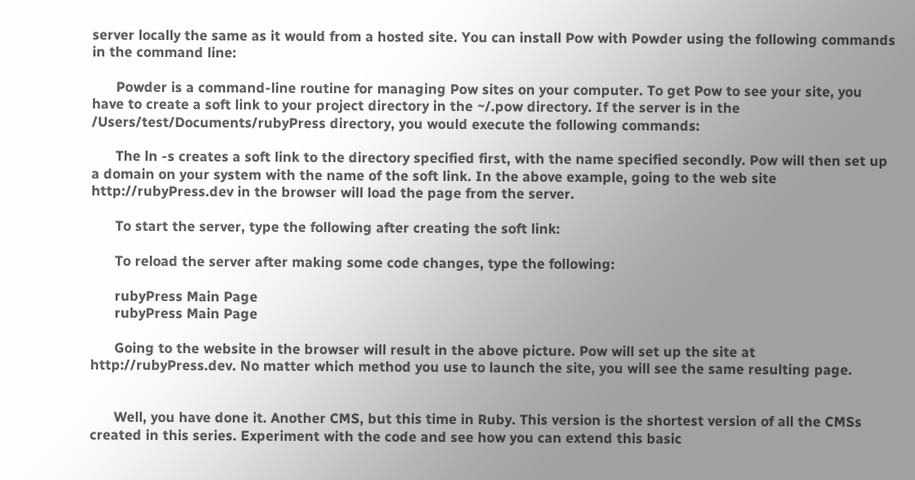server locally the same as it would from a hosted site. You can install Pow with Powder using the following commands in the command line:

      Powder is a command-line routine for managing Pow sites on your computer. To get Pow to see your site, you have to create a soft link to your project directory in the ~/.pow directory. If the server is in the /Users/test/Documents/rubyPress directory, you would execute the following commands:

      The ln -s creates a soft link to the directory specified first, with the name specified secondly. Pow will then set up a domain on your system with the name of the soft link. In the above example, going to the web site http://rubyPress.dev in the browser will load the page from the server.

      To start the server, type the following after creating the soft link:

      To reload the server after making some code changes, type the following:

      rubyPress Main Page
      rubyPress Main Page

      Going to the website in the browser will result in the above picture. Pow will set up the site at http://rubyPress.dev. No matter which method you use to launch the site, you will see the same resulting page.


      Well, you have done it. Another CMS, but this time in Ruby. This version is the shortest version of all the CMSs created in this series. Experiment with the code and see how you can extend this basic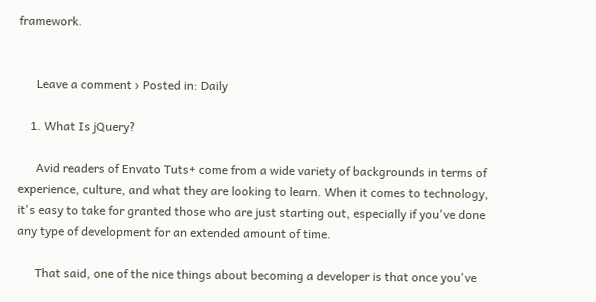framework.


      Leave a comment › Posted in: Daily

    1. What Is jQuery?

      Avid readers of Envato Tuts+ come from a wide variety of backgrounds in terms of experience, culture, and what they are looking to learn. When it comes to technology, it's easy to take for granted those who are just starting out, especially if you've done any type of development for an extended amount of time.

      That said, one of the nice things about becoming a developer is that once you've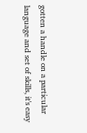gotten a handle on a particular language and set of skills, it's easy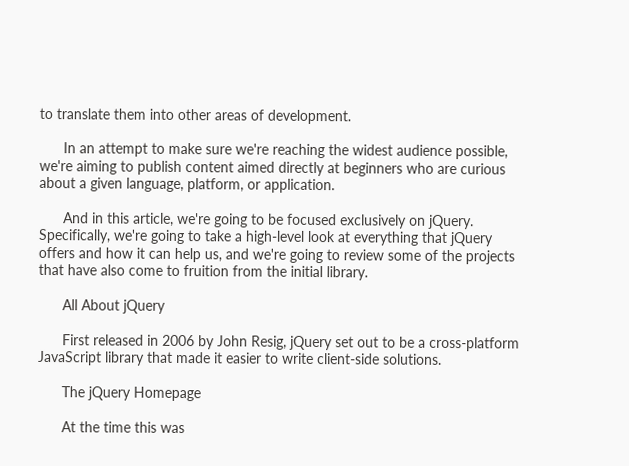to translate them into other areas of development.

      In an attempt to make sure we're reaching the widest audience possible, we're aiming to publish content aimed directly at beginners who are curious about a given language, platform, or application.

      And in this article, we're going to be focused exclusively on jQuery. Specifically, we're going to take a high-level look at everything that jQuery offers and how it can help us, and we're going to review some of the projects that have also come to fruition from the initial library.

      All About jQuery

      First released in 2006 by John Resig, jQuery set out to be a cross-platform JavaScript library that made it easier to write client-side solutions.

      The jQuery Homepage

      At the time this was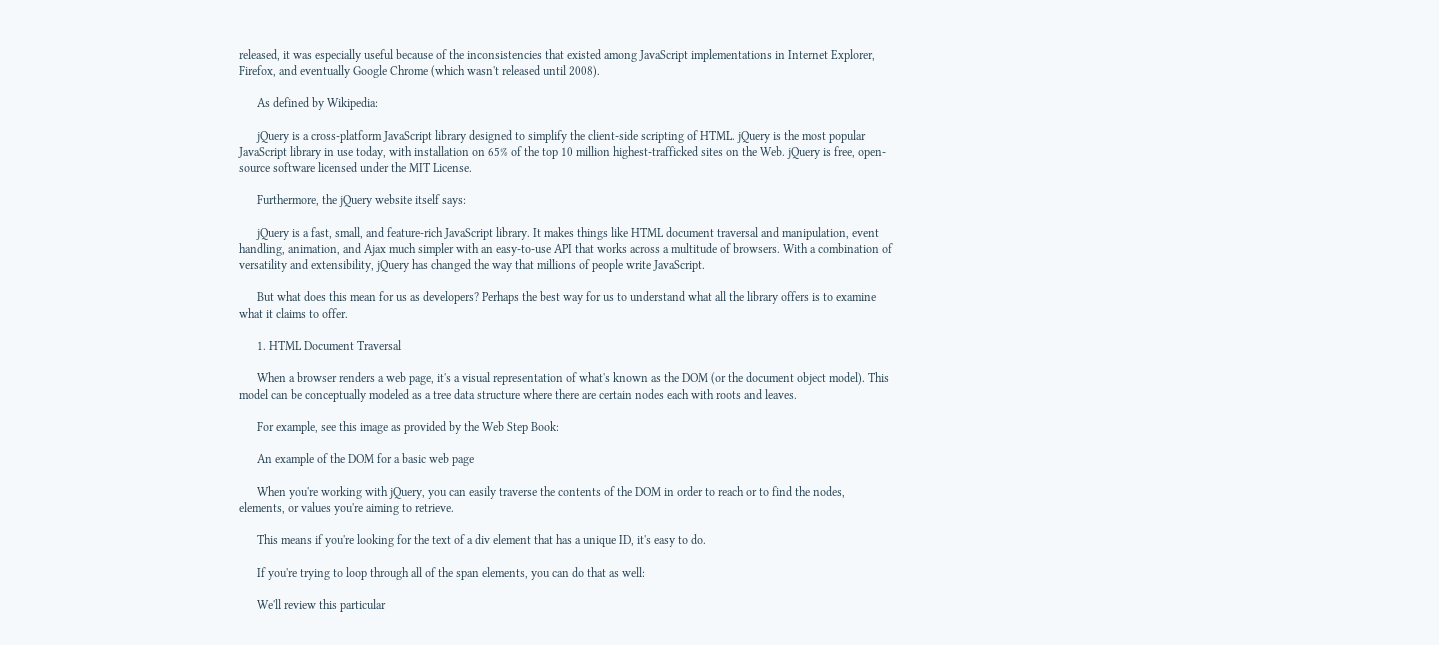released, it was especially useful because of the inconsistencies that existed among JavaScript implementations in Internet Explorer, Firefox, and eventually Google Chrome (which wasn't released until 2008).

      As defined by Wikipedia:

      jQuery is a cross-platform JavaScript library designed to simplify the client-side scripting of HTML. jQuery is the most popular JavaScript library in use today, with installation on 65% of the top 10 million highest-trafficked sites on the Web. jQuery is free, open-source software licensed under the MIT License.

      Furthermore, the jQuery website itself says:

      jQuery is a fast, small, and feature-rich JavaScript library. It makes things like HTML document traversal and manipulation, event handling, animation, and Ajax much simpler with an easy-to-use API that works across a multitude of browsers. With a combination of versatility and extensibility, jQuery has changed the way that millions of people write JavaScript.

      But what does this mean for us as developers? Perhaps the best way for us to understand what all the library offers is to examine what it claims to offer.

      1. HTML Document Traversal

      When a browser renders a web page, it's a visual representation of what's known as the DOM (or the document object model). This model can be conceptually modeled as a tree data structure where there are certain nodes each with roots and leaves.

      For example, see this image as provided by the Web Step Book:

      An example of the DOM for a basic web page

      When you're working with jQuery, you can easily traverse the contents of the DOM in order to reach or to find the nodes, elements, or values you're aiming to retrieve.

      This means if you're looking for the text of a div element that has a unique ID, it's easy to do.

      If you're trying to loop through all of the span elements, you can do that as well:

      We'll review this particular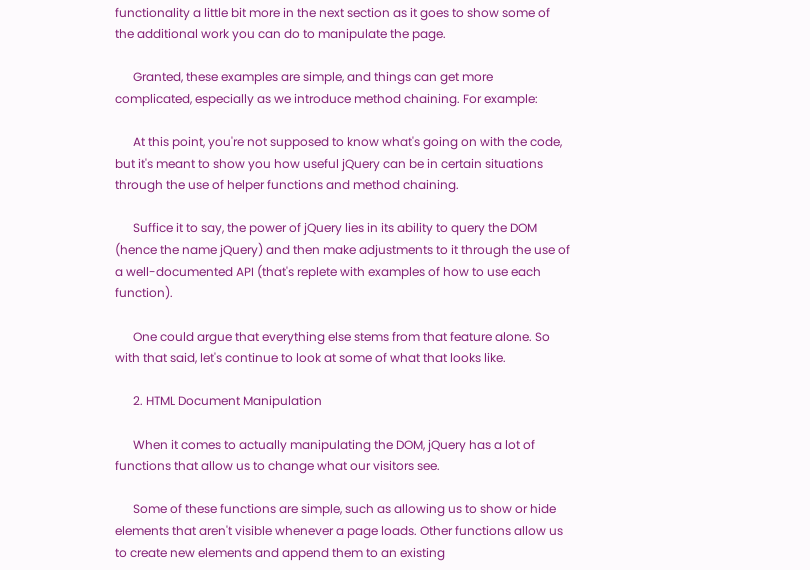functionality a little bit more in the next section as it goes to show some of the additional work you can do to manipulate the page.

      Granted, these examples are simple, and things can get more complicated, especially as we introduce method chaining. For example:

      At this point, you're not supposed to know what's going on with the code, but it's meant to show you how useful jQuery can be in certain situations through the use of helper functions and method chaining.

      Suffice it to say, the power of jQuery lies in its ability to query the DOM (hence the name jQuery) and then make adjustments to it through the use of a well-documented API (that's replete with examples of how to use each function).

      One could argue that everything else stems from that feature alone. So with that said, let's continue to look at some of what that looks like.

      2. HTML Document Manipulation

      When it comes to actually manipulating the DOM, jQuery has a lot of functions that allow us to change what our visitors see.

      Some of these functions are simple, such as allowing us to show or hide elements that aren't visible whenever a page loads. Other functions allow us to create new elements and append them to an existing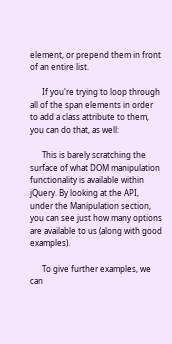element, or prepend them in front of an entire list.

      If you're trying to loop through all of the span elements in order to add a class attribute to them, you can do that, as well:

      This is barely scratching the surface of what DOM manipulation functionality is available within jQuery. By looking at the API, under the Manipulation section, you can see just how many options are available to us (along with good examples).

      To give further examples, we can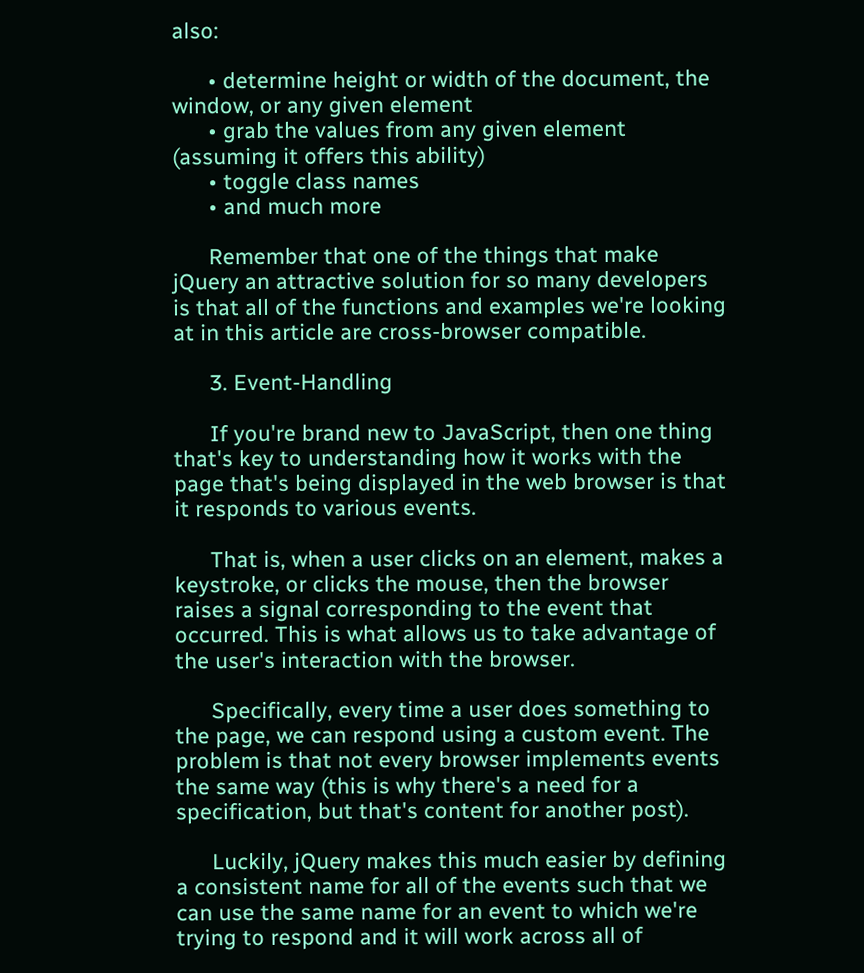also:

      • determine height or width of the document, the window, or any given element
      • grab the values from any given element (assuming it offers this ability)
      • toggle class names
      • and much more

      Remember that one of the things that make jQuery an attractive solution for so many developers is that all of the functions and examples we're looking at in this article are cross-browser compatible.

      3. Event-Handling

      If you're brand new to JavaScript, then one thing that's key to understanding how it works with the page that's being displayed in the web browser is that it responds to various events.

      That is, when a user clicks on an element, makes a keystroke, or clicks the mouse, then the browser raises a signal corresponding to the event that occurred. This is what allows us to take advantage of the user's interaction with the browser.

      Specifically, every time a user does something to the page, we can respond using a custom event. The problem is that not every browser implements events the same way (this is why there's a need for a specification, but that's content for another post).

      Luckily, jQuery makes this much easier by defining a consistent name for all of the events such that we can use the same name for an event to which we're trying to respond and it will work across all of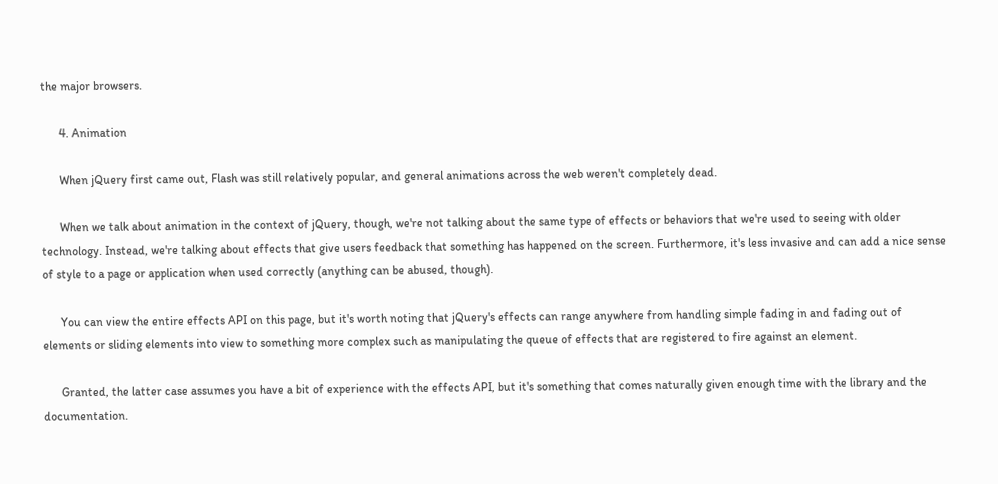the major browsers.

      4. Animation

      When jQuery first came out, Flash was still relatively popular, and general animations across the web weren't completely dead.

      When we talk about animation in the context of jQuery, though, we're not talking about the same type of effects or behaviors that we're used to seeing with older technology. Instead, we're talking about effects that give users feedback that something has happened on the screen. Furthermore, it's less invasive and can add a nice sense of style to a page or application when used correctly (anything can be abused, though).

      You can view the entire effects API on this page, but it's worth noting that jQuery's effects can range anywhere from handling simple fading in and fading out of elements or sliding elements into view to something more complex such as manipulating the queue of effects that are registered to fire against an element.

      Granted, the latter case assumes you have a bit of experience with the effects API, but it's something that comes naturally given enough time with the library and the documentation.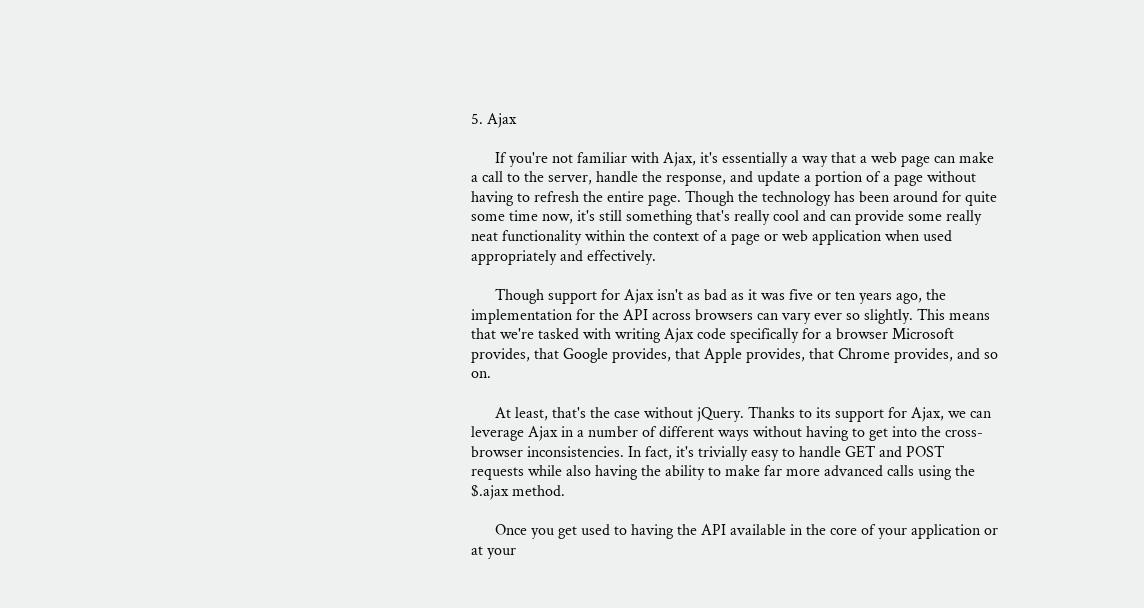5. Ajax

      If you're not familiar with Ajax, it's essentially a way that a web page can make a call to the server, handle the response, and update a portion of a page without having to refresh the entire page. Though the technology has been around for quite some time now, it's still something that's really cool and can provide some really neat functionality within the context of a page or web application when used appropriately and effectively.

      Though support for Ajax isn't as bad as it was five or ten years ago, the implementation for the API across browsers can vary ever so slightly. This means that we're tasked with writing Ajax code specifically for a browser Microsoft provides, that Google provides, that Apple provides, that Chrome provides, and so on.

      At least, that's the case without jQuery. Thanks to its support for Ajax, we can leverage Ajax in a number of different ways without having to get into the cross-browser inconsistencies. In fact, it's trivially easy to handle GET and POST requests while also having the ability to make far more advanced calls using the $.ajax method.

      Once you get used to having the API available in the core of your application or at your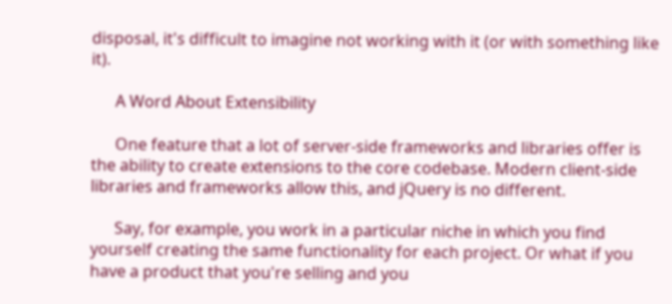disposal, it's difficult to imagine not working with it (or with something like it).

      A Word About Extensibility

      One feature that a lot of server-side frameworks and libraries offer is the ability to create extensions to the core codebase. Modern client-side libraries and frameworks allow this, and jQuery is no different.

      Say, for example, you work in a particular niche in which you find yourself creating the same functionality for each project. Or what if you have a product that you're selling and you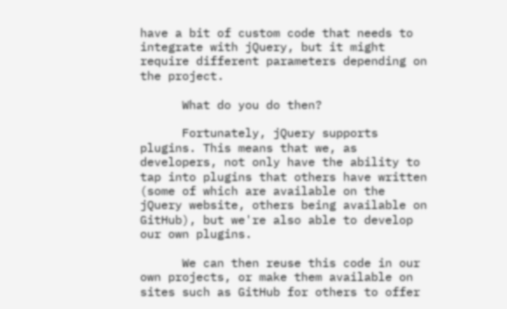have a bit of custom code that needs to integrate with jQuery, but it might require different parameters depending on the project.

      What do you do then?

      Fortunately, jQuery supports plugins. This means that we, as developers, not only have the ability to tap into plugins that others have written (some of which are available on the jQuery website, others being available on GitHub), but we're also able to develop our own plugins.

      We can then reuse this code in our own projects, or make them available on sites such as GitHub for others to offer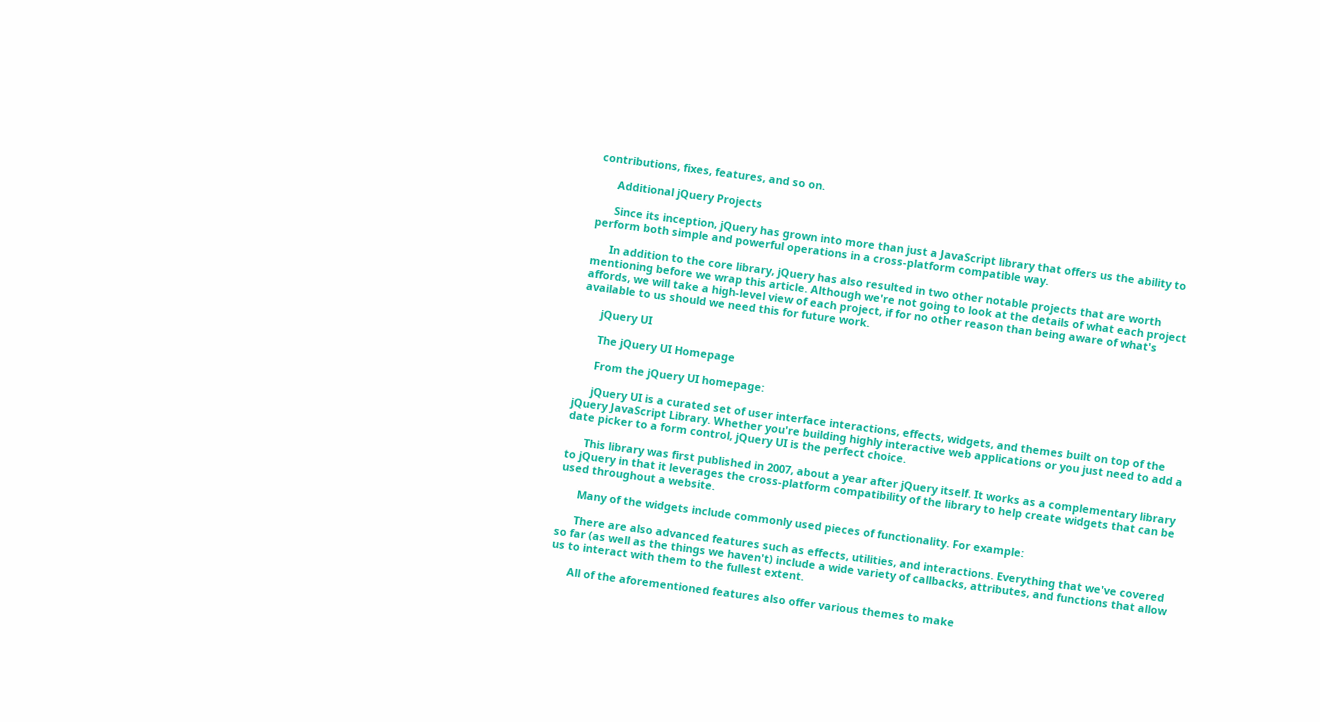contributions, fixes, features, and so on.

      Additional jQuery Projects

      Since its inception, jQuery has grown into more than just a JavaScript library that offers us the ability to perform both simple and powerful operations in a cross-platform compatible way.

      In addition to the core library, jQuery has also resulted in two other notable projects that are worth mentioning before we wrap this article. Although we're not going to look at the details of what each project affords, we will take a high-level view of each project, if for no other reason than being aware of what's available to us should we need this for future work.

      jQuery UI

      The jQuery UI Homepage

      From the jQuery UI homepage:

      jQuery UI is a curated set of user interface interactions, effects, widgets, and themes built on top of the jQuery JavaScript Library. Whether you're building highly interactive web applications or you just need to add a date picker to a form control, jQuery UI is the perfect choice.

      This library was first published in 2007, about a year after jQuery itself. It works as a complementary library to jQuery in that it leverages the cross-platform compatibility of the library to help create widgets that can be used throughout a website.

      Many of the widgets include commonly used pieces of functionality. For example:

      There are also advanced features such as effects, utilities, and interactions. Everything that we've covered so far (as well as the things we haven't) include a wide variety of callbacks, attributes, and functions that allow us to interact with them to the fullest extent.

      All of the aforementioned features also offer various themes to make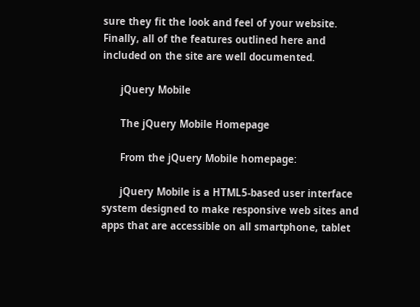sure they fit the look and feel of your website. Finally, all of the features outlined here and included on the site are well documented.

      jQuery Mobile

      The jQuery Mobile Homepage

      From the jQuery Mobile homepage:

      jQuery Mobile is a HTML5-based user interface system designed to make responsive web sites and apps that are accessible on all smartphone, tablet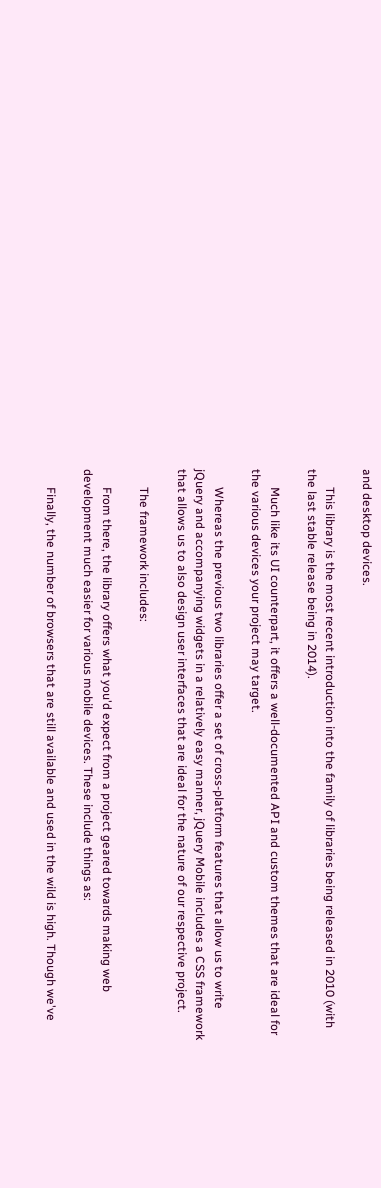and desktop devices.

      This library is the most recent introduction into the family of libraries being released in 2010 (with the last stable release being in 2014).

      Much like its UI counterpart, it offers a well-documented API and custom themes that are ideal for the various devices your project may target.

      Whereas the previous two libraries offer a set of cross-platform features that allow us to write jQuery and accompanying widgets in a relatively easy manner, jQuery Mobile includes a CSS framework that allows us to also design user interfaces that are ideal for the nature of our respective project.

      The framework includes:

      From there, the library offers what you'd expect from a project geared towards making web development much easier for various mobile devices. These include things as:

      Finally, the number of browsers that are still available and used in the wild is high. Though we've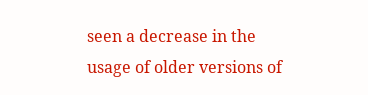seen a decrease in the usage of older versions of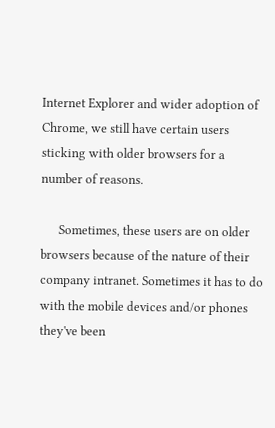Internet Explorer and wider adoption of Chrome, we still have certain users sticking with older browsers for a number of reasons.

      Sometimes, these users are on older browsers because of the nature of their company intranet. Sometimes it has to do with the mobile devices and/or phones they've been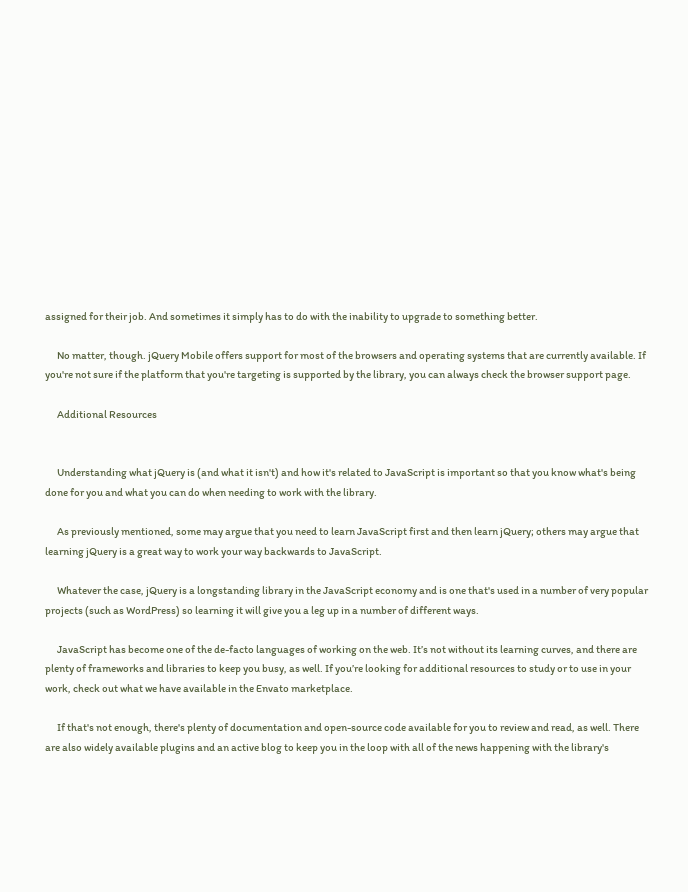assigned for their job. And sometimes it simply has to do with the inability to upgrade to something better.

      No matter, though. jQuery Mobile offers support for most of the browsers and operating systems that are currently available. If you're not sure if the platform that you're targeting is supported by the library, you can always check the browser support page.

      Additional Resources


      Understanding what jQuery is (and what it isn't) and how it's related to JavaScript is important so that you know what's being done for you and what you can do when needing to work with the library.

      As previously mentioned, some may argue that you need to learn JavaScript first and then learn jQuery; others may argue that learning jQuery is a great way to work your way backwards to JavaScript.

      Whatever the case, jQuery is a longstanding library in the JavaScript economy and is one that's used in a number of very popular projects (such as WordPress) so learning it will give you a leg up in a number of different ways.

      JavaScript has become one of the de-facto languages of working on the web. It’s not without its learning curves, and there are plenty of frameworks and libraries to keep you busy, as well. If you’re looking for additional resources to study or to use in your work, check out what we have available in the Envato marketplace.

      If that's not enough, there's plenty of documentation and open-source code available for you to review and read, as well. There are also widely available plugins and an active blog to keep you in the loop with all of the news happening with the library's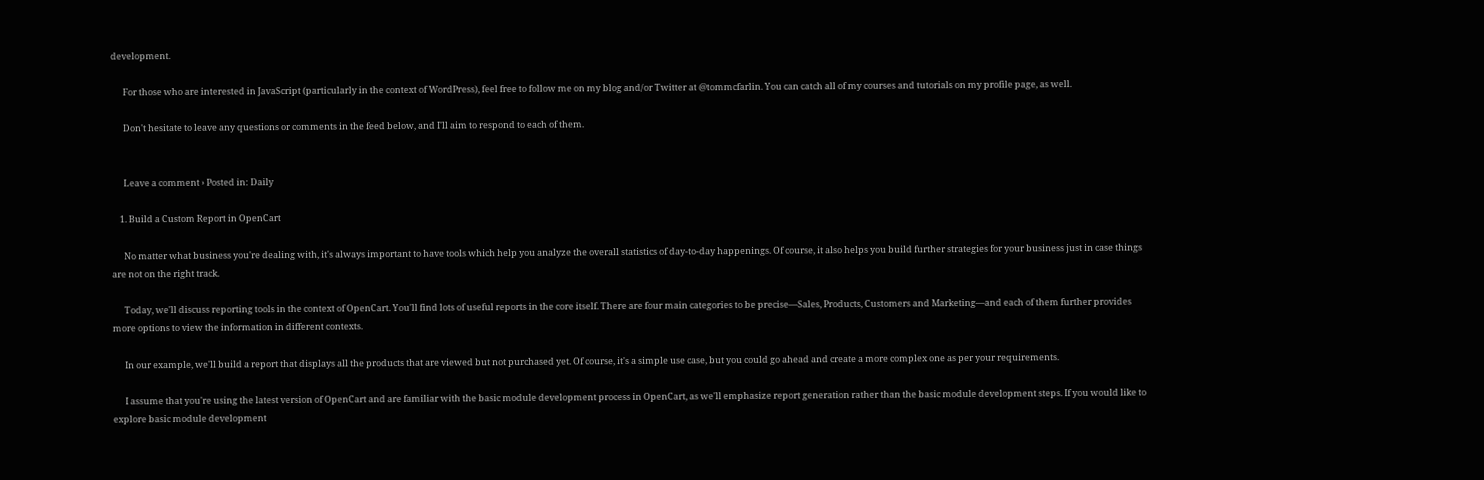development.

      For those who are interested in JavaScript (particularly in the context of WordPress), feel free to follow me on my blog and/or Twitter at @tommcfarlin. You can catch all of my courses and tutorials on my profile page, as well.

      Don't hesitate to leave any questions or comments in the feed below, and I'll aim to respond to each of them.


      Leave a comment › Posted in: Daily

    1. Build a Custom Report in OpenCart

      No matter what business you're dealing with, it's always important to have tools which help you analyze the overall statistics of day-to-day happenings. Of course, it also helps you build further strategies for your business just in case things are not on the right track.

      Today, we'll discuss reporting tools in the context of OpenCart. You'll find lots of useful reports in the core itself. There are four main categories to be precise—Sales, Products, Customers and Marketing—and each of them further provides more options to view the information in different contexts.

      In our example, we'll build a report that displays all the products that are viewed but not purchased yet. Of course, it's a simple use case, but you could go ahead and create a more complex one as per your requirements.

      I assume that you're using the latest version of OpenCart and are familiar with the basic module development process in OpenCart, as we'll emphasize report generation rather than the basic module development steps. If you would like to explore basic module development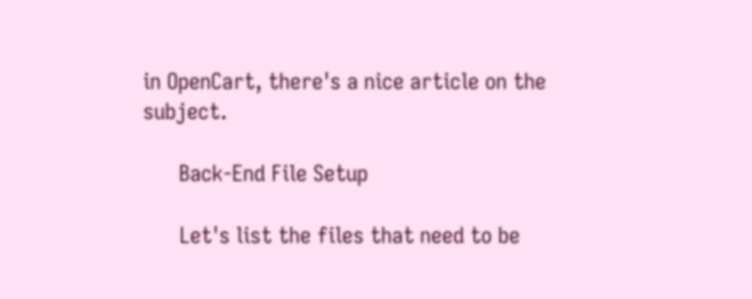in OpenCart, there's a nice article on the subject.

      Back-End File Setup

      Let's list the files that need to be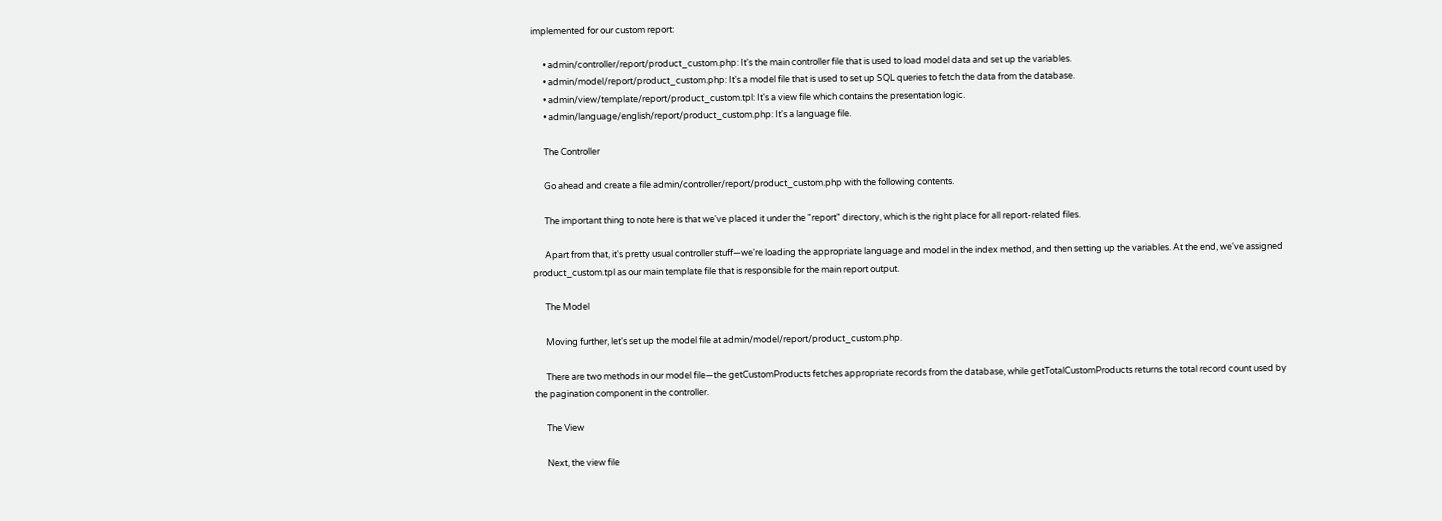implemented for our custom report:

      • admin/controller/report/product_custom.php: It's the main controller file that is used to load model data and set up the variables.
      • admin/model/report/product_custom.php: It's a model file that is used to set up SQL queries to fetch the data from the database.
      • admin/view/template/report/product_custom.tpl: It's a view file which contains the presentation logic.
      • admin/language/english/report/product_custom.php: It's a language file.

      The Controller

      Go ahead and create a file admin/controller/report/product_custom.php with the following contents.

      The important thing to note here is that we've placed it under the "report" directory, which is the right place for all report-related files.

      Apart from that, it's pretty usual controller stuff—we're loading the appropriate language and model in the index method, and then setting up the variables. At the end, we've assigned product_custom.tpl as our main template file that is responsible for the main report output.

      The Model

      Moving further, let's set up the model file at admin/model/report/product_custom.php.

      There are two methods in our model file—the getCustomProducts fetches appropriate records from the database, while getTotalCustomProducts returns the total record count used by the pagination component in the controller.

      The View

      Next, the view file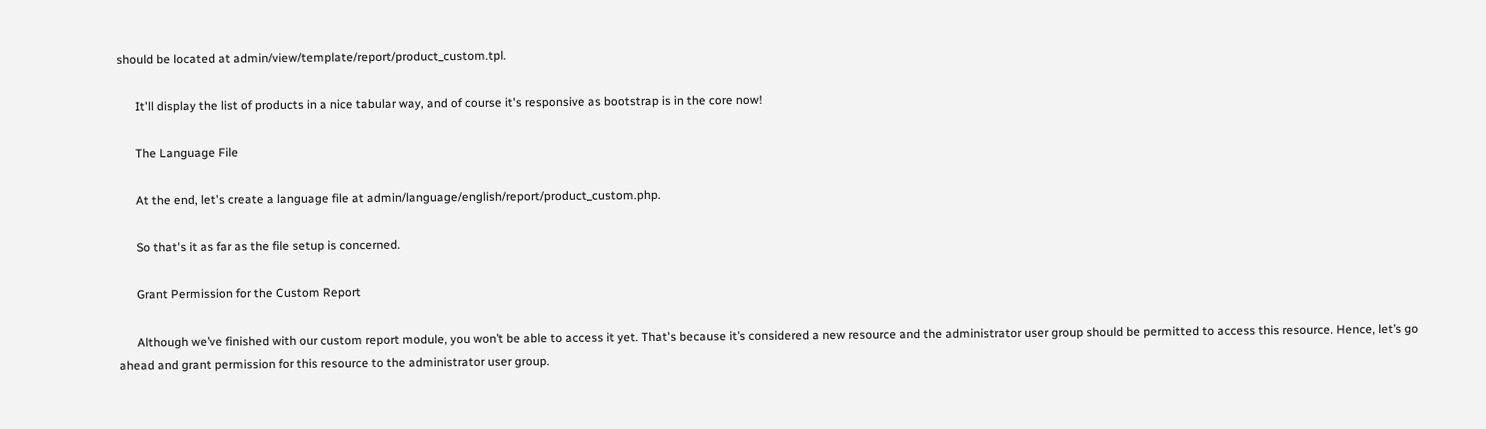should be located at admin/view/template/report/product_custom.tpl.

      It'll display the list of products in a nice tabular way, and of course it's responsive as bootstrap is in the core now!

      The Language File

      At the end, let's create a language file at admin/language/english/report/product_custom.php.

      So that's it as far as the file setup is concerned.

      Grant Permission for the Custom Report

      Although we’ve finished with our custom report module, you won’t be able to access it yet. That's because it’s considered a new resource and the administrator user group should be permitted to access this resource. Hence, let’s go ahead and grant permission for this resource to the administrator user group.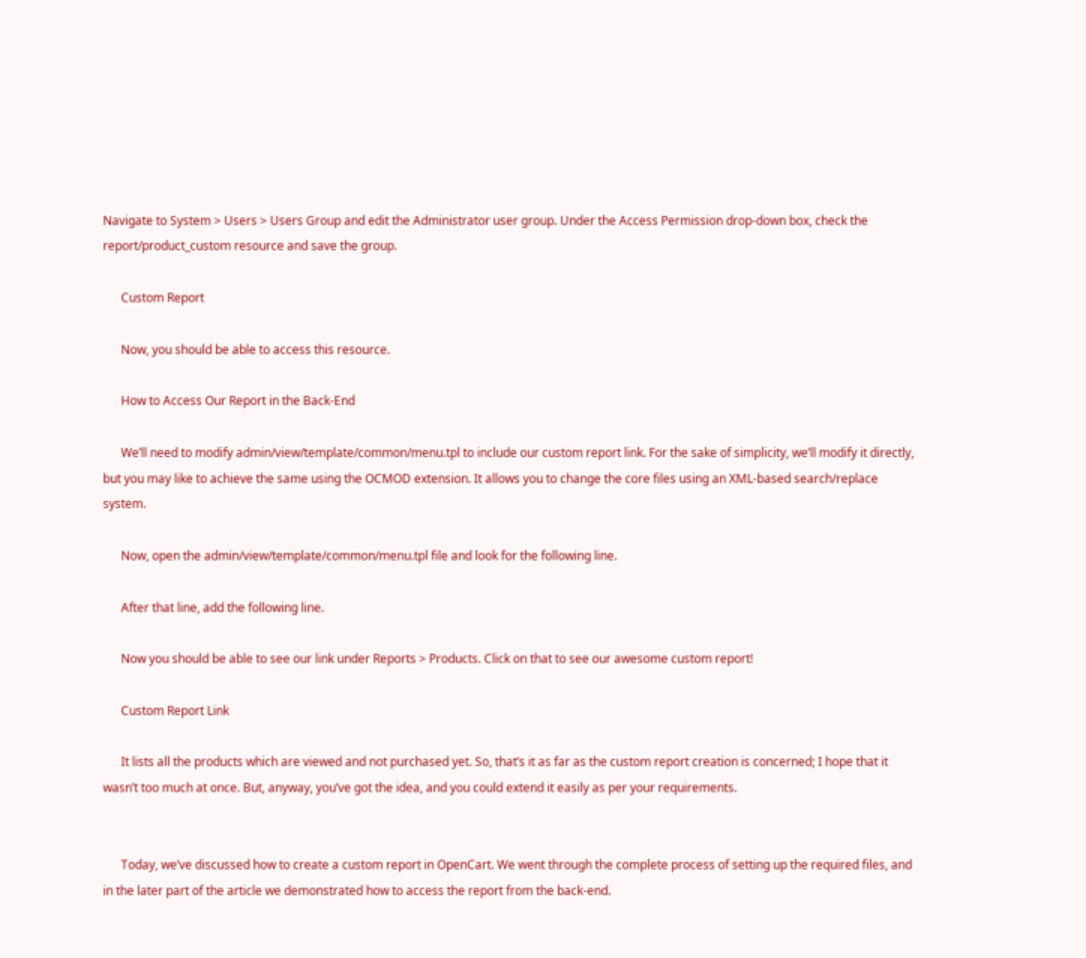Navigate to System > Users > Users Group and edit the Administrator user group. Under the Access Permission drop-down box, check the report/product_custom resource and save the group.

      Custom Report

      Now, you should be able to access this resource.

      How to Access Our Report in the Back-End

      We’ll need to modify admin/view/template/common/menu.tpl to include our custom report link. For the sake of simplicity, we’ll modify it directly, but you may like to achieve the same using the OCMOD extension. It allows you to change the core files using an XML-based search/replace system.

      Now, open the admin/view/template/common/menu.tpl file and look for the following line.

      After that line, add the following line.

      Now you should be able to see our link under Reports > Products. Click on that to see our awesome custom report!

      Custom Report Link

      It lists all the products which are viewed and not purchased yet. So, that’s it as far as the custom report creation is concerned; I hope that it wasn’t too much at once. But, anyway, you’ve got the idea, and you could extend it easily as per your requirements.


      Today, we’ve discussed how to create a custom report in OpenCart. We went through the complete process of setting up the required files, and in the later part of the article we demonstrated how to access the report from the back-end.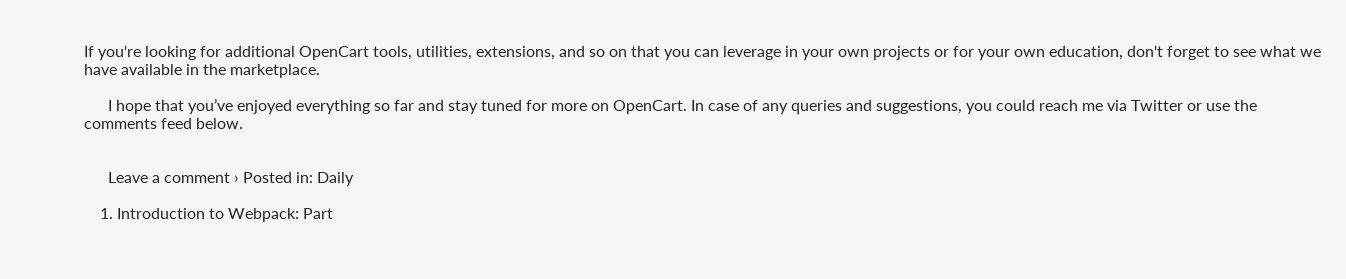If you're looking for additional OpenCart tools, utilities, extensions, and so on that you can leverage in your own projects or for your own education, don't forget to see what we have available in the marketplace.

      I hope that you’ve enjoyed everything so far and stay tuned for more on OpenCart. In case of any queries and suggestions, you could reach me via Twitter or use the comments feed below.


      Leave a comment › Posted in: Daily

    1. Introduction to Webpack: Part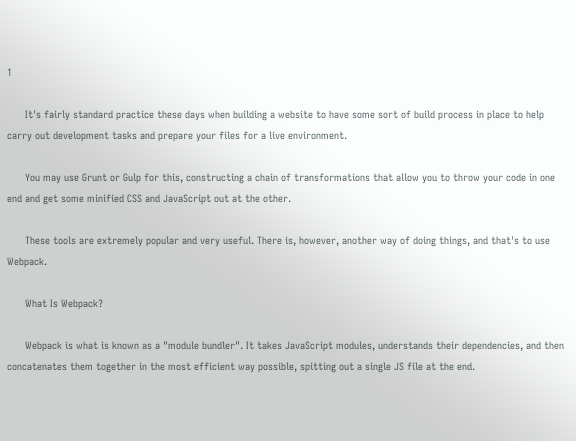1

      It's fairly standard practice these days when building a website to have some sort of build process in place to help carry out development tasks and prepare your files for a live environment.

      You may use Grunt or Gulp for this, constructing a chain of transformations that allow you to throw your code in one end and get some minified CSS and JavaScript out at the other.

      These tools are extremely popular and very useful. There is, however, another way of doing things, and that's to use Webpack.

      What Is Webpack?

      Webpack is what is known as a "module bundler". It takes JavaScript modules, understands their dependencies, and then concatenates them together in the most efficient way possible, spitting out a single JS file at the end.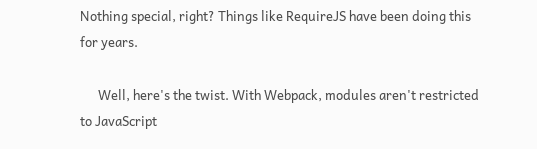Nothing special, right? Things like RequireJS have been doing this for years.

      Well, here's the twist. With Webpack, modules aren't restricted to JavaScript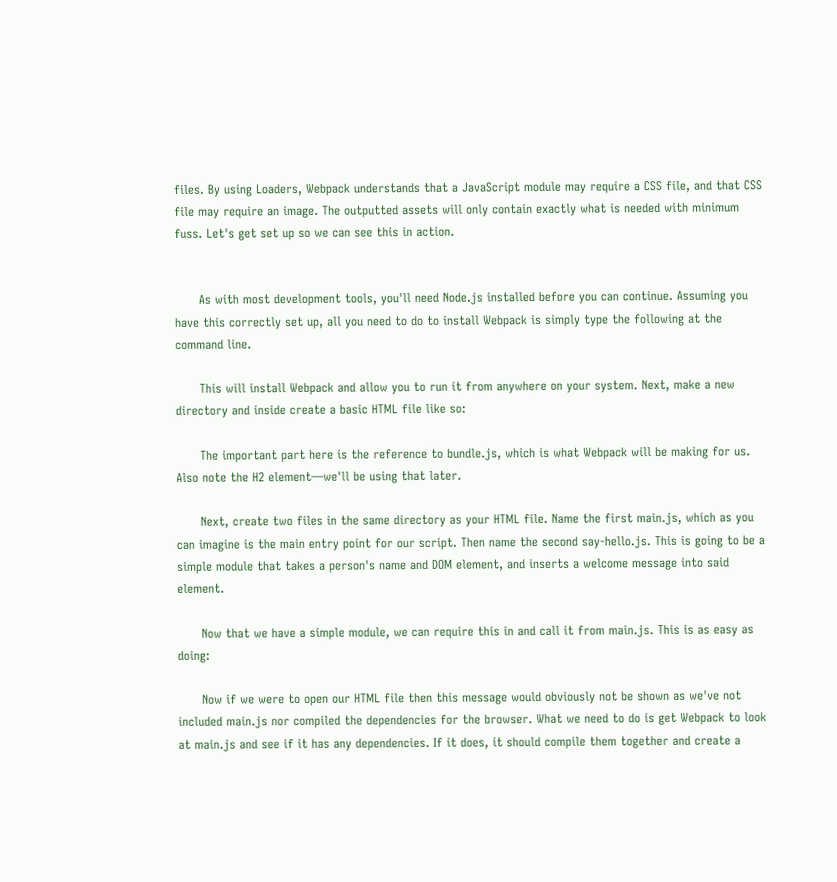files. By using Loaders, Webpack understands that a JavaScript module may require a CSS file, and that CSS file may require an image. The outputted assets will only contain exactly what is needed with minimum fuss. Let's get set up so we can see this in action.


      As with most development tools, you'll need Node.js installed before you can continue. Assuming you have this correctly set up, all you need to do to install Webpack is simply type the following at the command line.

      This will install Webpack and allow you to run it from anywhere on your system. Next, make a new directory and inside create a basic HTML file like so:

      The important part here is the reference to bundle.js, which is what Webpack will be making for us. Also note the H2 element—we'll be using that later.

      Next, create two files in the same directory as your HTML file. Name the first main.js, which as you can imagine is the main entry point for our script. Then name the second say-hello.js. This is going to be a simple module that takes a person's name and DOM element, and inserts a welcome message into said element.

      Now that we have a simple module, we can require this in and call it from main.js. This is as easy as doing:

      Now if we were to open our HTML file then this message would obviously not be shown as we've not included main.js nor compiled the dependencies for the browser. What we need to do is get Webpack to look at main.js and see if it has any dependencies. If it does, it should compile them together and create a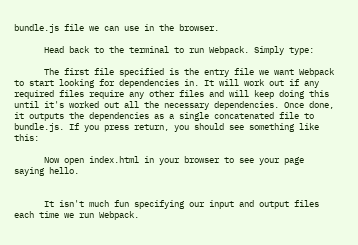bundle.js file we can use in the browser.

      Head back to the terminal to run Webpack. Simply type:

      The first file specified is the entry file we want Webpack to start looking for dependencies in. It will work out if any required files require any other files and will keep doing this until it's worked out all the necessary dependencies. Once done, it outputs the dependencies as a single concatenated file to bundle.js. If you press return, you should see something like this:

      Now open index.html in your browser to see your page saying hello.


      It isn't much fun specifying our input and output files each time we run Webpack.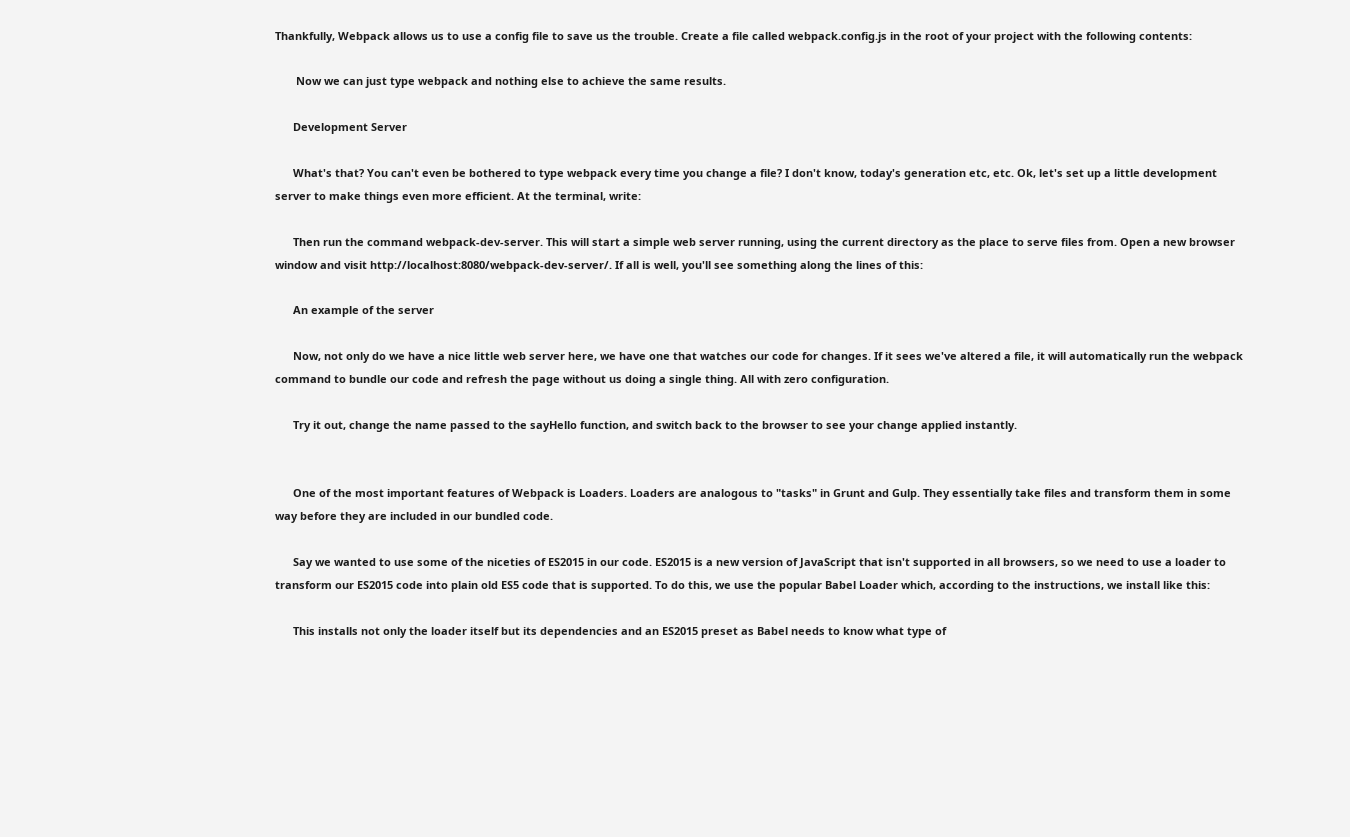Thankfully, Webpack allows us to use a config file to save us the trouble. Create a file called webpack.config.js in the root of your project with the following contents:

       Now we can just type webpack and nothing else to achieve the same results.

      Development Server

      What's that? You can't even be bothered to type webpack every time you change a file? I don't know, today's generation etc, etc. Ok, let's set up a little development server to make things even more efficient. At the terminal, write:

      Then run the command webpack-dev-server. This will start a simple web server running, using the current directory as the place to serve files from. Open a new browser window and visit http://localhost:8080/webpack-dev-server/. If all is well, you'll see something along the lines of this:

      An example of the server

      Now, not only do we have a nice little web server here, we have one that watches our code for changes. If it sees we've altered a file, it will automatically run the webpack command to bundle our code and refresh the page without us doing a single thing. All with zero configuration.

      Try it out, change the name passed to the sayHello function, and switch back to the browser to see your change applied instantly.


      One of the most important features of Webpack is Loaders. Loaders are analogous to "tasks" in Grunt and Gulp. They essentially take files and transform them in some way before they are included in our bundled code.

      Say we wanted to use some of the niceties of ES2015 in our code. ES2015 is a new version of JavaScript that isn't supported in all browsers, so we need to use a loader to transform our ES2015 code into plain old ES5 code that is supported. To do this, we use the popular Babel Loader which, according to the instructions, we install like this:

      This installs not only the loader itself but its dependencies and an ES2015 preset as Babel needs to know what type of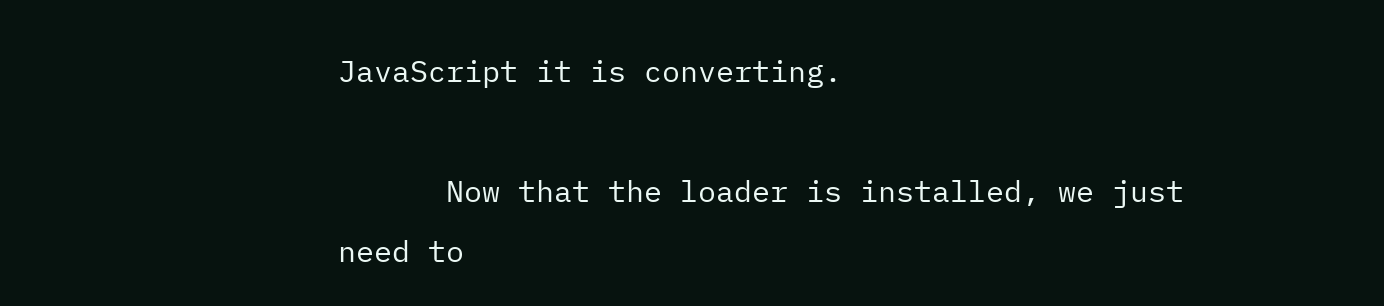JavaScript it is converting.

      Now that the loader is installed, we just need to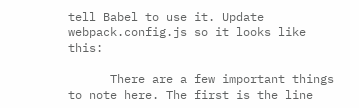tell Babel to use it. Update webpack.config.js so it looks like this:

      There are a few important things to note here. The first is the line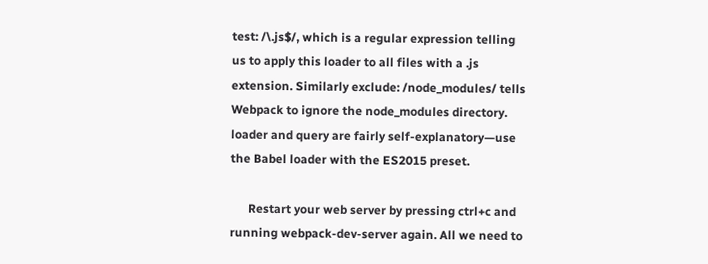test: /\.js$/, which is a regular expression telling us to apply this loader to all files with a .js extension. Similarly exclude: /node_modules/ tells Webpack to ignore the node_modules directory.  loader and query are fairly self-explanatory—use the Babel loader with the ES2015 preset.

      Restart your web server by pressing ctrl+c and running webpack-dev-server again. All we need to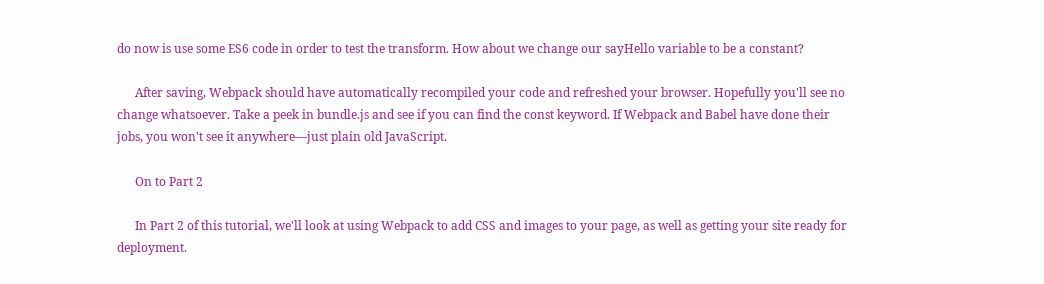do now is use some ES6 code in order to test the transform. How about we change our sayHello variable to be a constant?

      After saving, Webpack should have automatically recompiled your code and refreshed your browser. Hopefully you'll see no change whatsoever. Take a peek in bundle.js and see if you can find the const keyword. If Webpack and Babel have done their jobs, you won't see it anywhere—just plain old JavaScript.

      On to Part 2

      In Part 2 of this tutorial, we'll look at using Webpack to add CSS and images to your page, as well as getting your site ready for deployment.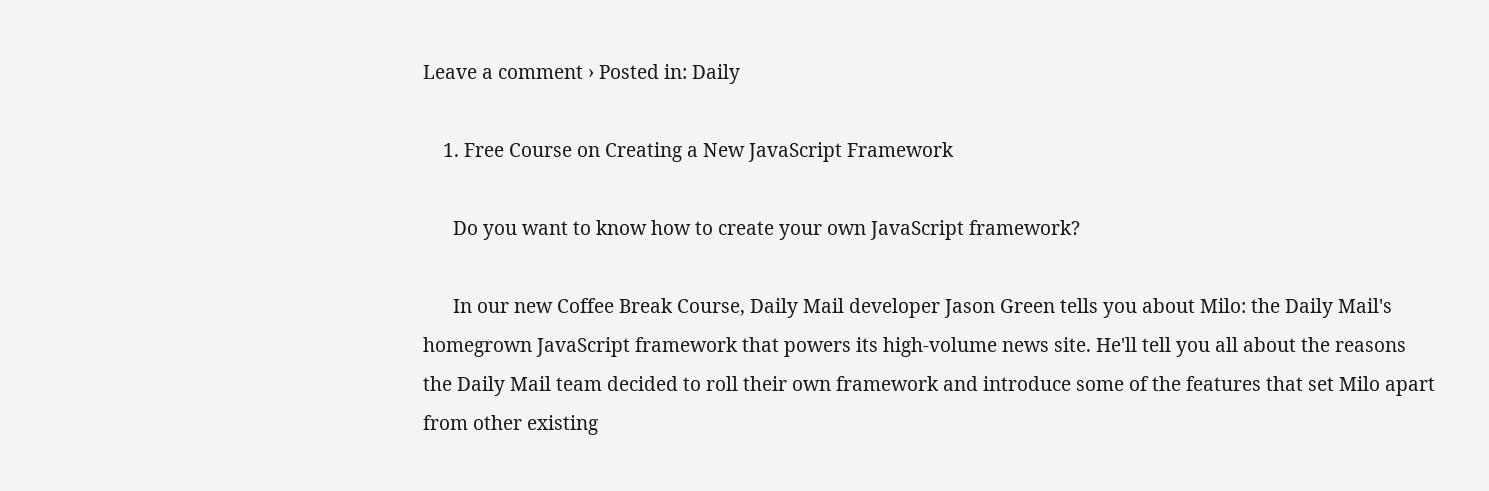Leave a comment › Posted in: Daily

    1. Free Course on Creating a New JavaScript Framework

      Do you want to know how to create your own JavaScript framework?

      In our new Coffee Break Course, Daily Mail developer Jason Green tells you about Milo: the Daily Mail's homegrown JavaScript framework that powers its high-volume news site. He'll tell you all about the reasons the Daily Mail team decided to roll their own framework and introduce some of the features that set Milo apart from other existing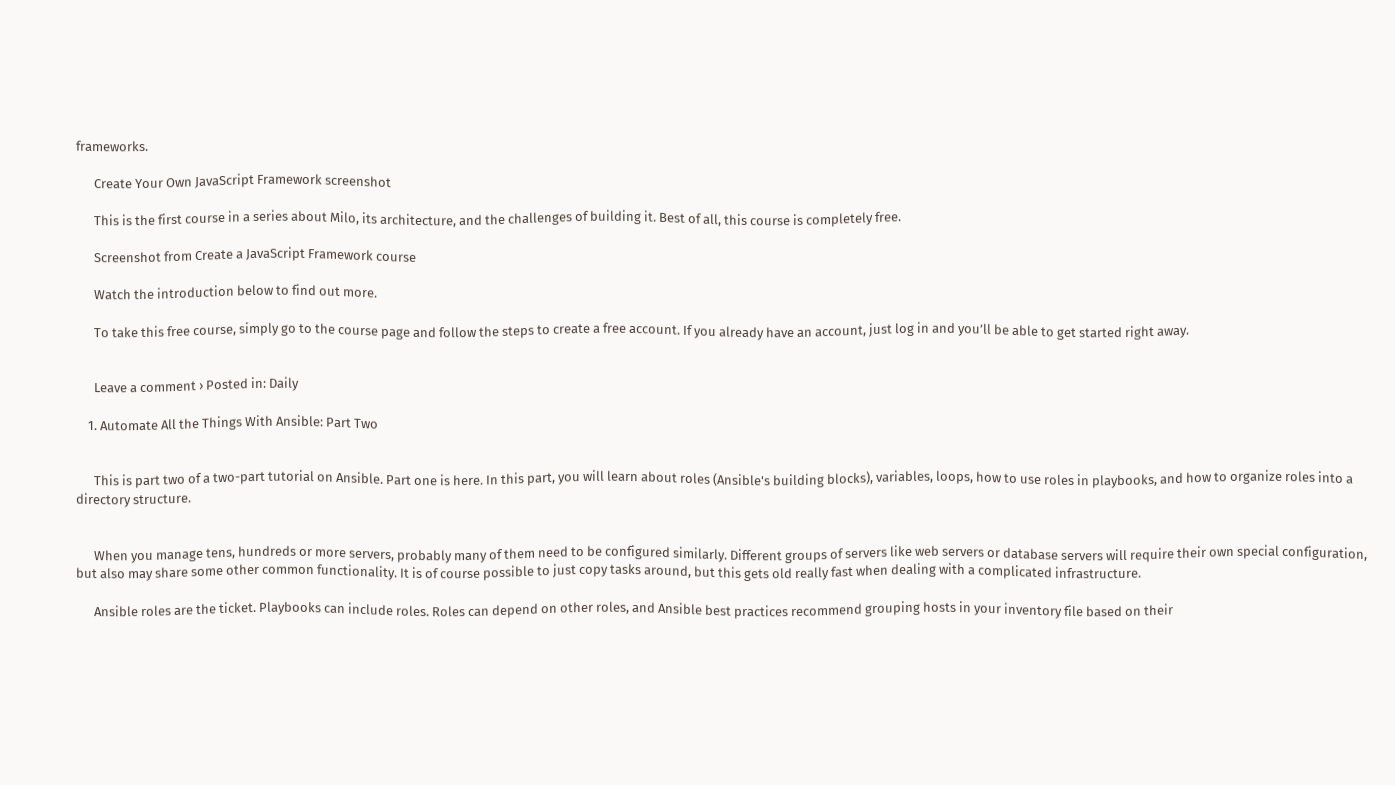frameworks.

      Create Your Own JavaScript Framework screenshot

      This is the first course in a series about Milo, its architecture, and the challenges of building it. Best of all, this course is completely free.

      Screenshot from Create a JavaScript Framework course

      Watch the introduction below to find out more.

      To take this free course, simply go to the course page and follow the steps to create a free account. If you already have an account, just log in and you’ll be able to get started right away.


      Leave a comment › Posted in: Daily

    1. Automate All the Things With Ansible: Part Two


      This is part two of a two-part tutorial on Ansible. Part one is here. In this part, you will learn about roles (Ansible's building blocks), variables, loops, how to use roles in playbooks, and how to organize roles into a directory structure.


      When you manage tens, hundreds or more servers, probably many of them need to be configured similarly. Different groups of servers like web servers or database servers will require their own special configuration, but also may share some other common functionality. It is of course possible to just copy tasks around, but this gets old really fast when dealing with a complicated infrastructure.

      Ansible roles are the ticket. Playbooks can include roles. Roles can depend on other roles, and Ansible best practices recommend grouping hosts in your inventory file based on their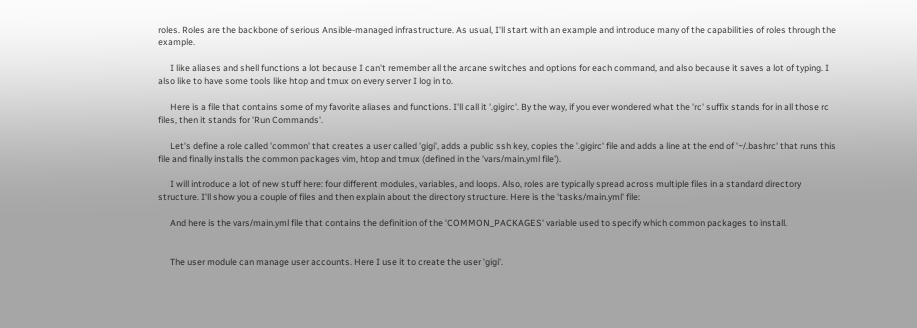roles. Roles are the backbone of serious Ansible-managed infrastructure. As usual, I'll start with an example and introduce many of the capabilities of roles through the example.

      I like aliases and shell functions a lot because I can't remember all the arcane switches and options for each command, and also because it saves a lot of typing. I also like to have some tools like htop and tmux on every server I log in to.

      Here is a file that contains some of my favorite aliases and functions. I'll call it '.gigirc'. By the way, if you ever wondered what the 'rc' suffix stands for in all those rc files, then it stands for 'Run Commands'.

      Let's define a role called 'common' that creates a user called 'gigi', adds a public ssh key, copies the '.gigirc' file and adds a line at the end of '~/.bashrc' that runs this file and finally installs the common packages vim, htop and tmux (defined in the 'vars/main.yml file').

      I will introduce a lot of new stuff here: four different modules, variables, and loops. Also, roles are typically spread across multiple files in a standard directory structure. I'll show you a couple of files and then explain about the directory structure. Here is the 'tasks/main.yml' file:

      And here is the vars/main.yml file that contains the definition of the 'COMMON_PACKAGES' variable used to specify which common packages to install.


      The user module can manage user accounts. Here I use it to create the user 'gigi'.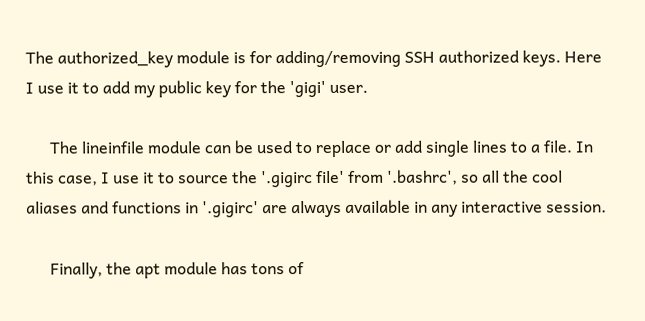The authorized_key module is for adding/removing SSH authorized keys. Here I use it to add my public key for the 'gigi' user.

      The lineinfile module can be used to replace or add single lines to a file. In this case, I use it to source the '.gigirc file' from '.bashrc', so all the cool aliases and functions in '.gigirc' are always available in any interactive session.

      Finally, the apt module has tons of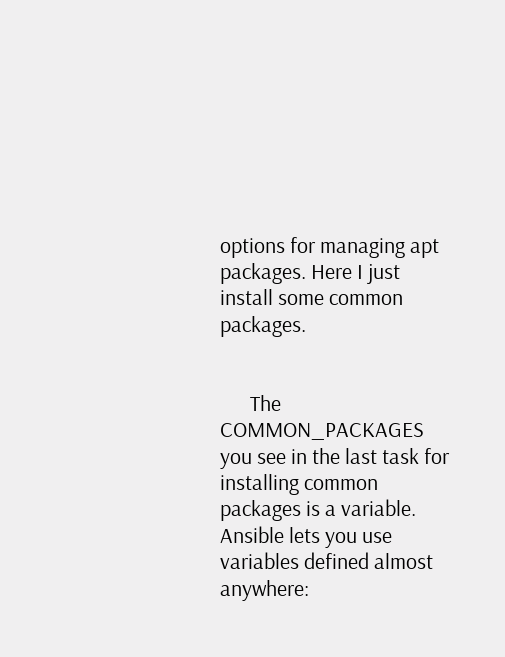options for managing apt packages. Here I just install some common packages.


      The COMMON_PACKAGES you see in the last task for installing common packages is a variable. Ansible lets you use variables defined almost anywhere: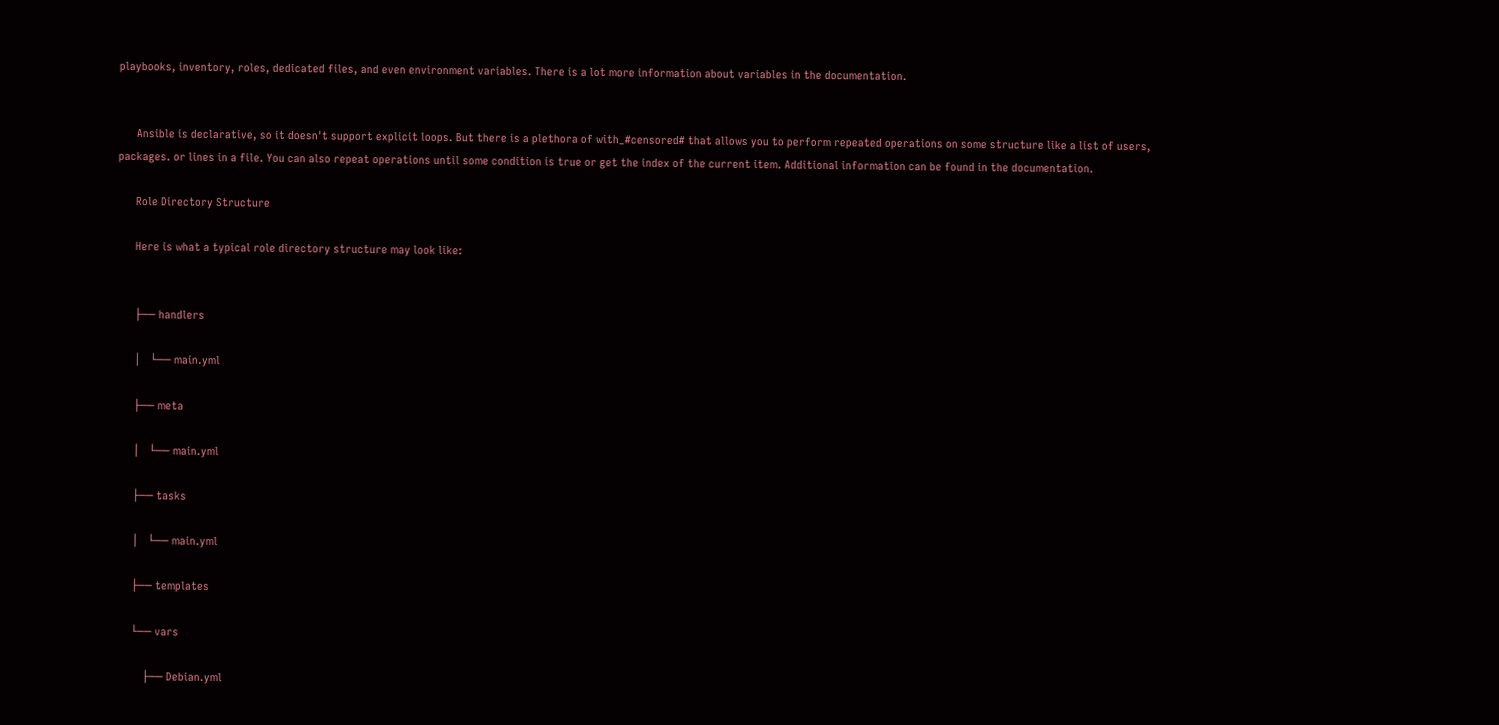playbooks, inventory, roles, dedicated files, and even environment variables. There is a lot more information about variables in the documentation.


      Ansible is declarative, so it doesn't support explicit loops. But there is a plethora of with_#censored# that allows you to perform repeated operations on some structure like a list of users, packages. or lines in a file. You can also repeat operations until some condition is true or get the index of the current item. Additional information can be found in the documentation.

      Role Directory Structure

      Here is what a typical role directory structure may look like:


      ├── handlers

      │   └── main.yml

      ├── meta

      │   └── main.yml

      ├── tasks

      │   └── main.yml

      ├── templates

      └── vars

          ├── Debian.yml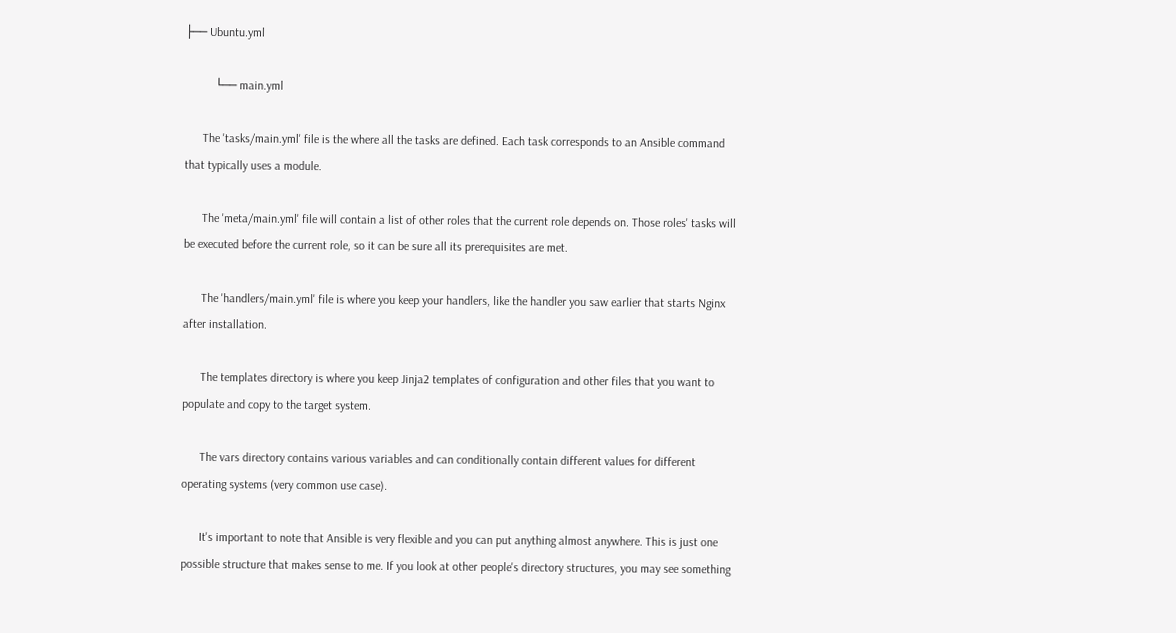├── Ubuntu.yml

          └── main.yml

      The 'tasks/main.yml' file is the where all the tasks are defined. Each task corresponds to an Ansible command that typically uses a module.

      The 'meta/main.yml' file will contain a list of other roles that the current role depends on. Those roles' tasks will be executed before the current role, so it can be sure all its prerequisites are met.

      The 'handlers/main.yml' file is where you keep your handlers, like the handler you saw earlier that starts Nginx after installation.

      The templates directory is where you keep Jinja2 templates of configuration and other files that you want to populate and copy to the target system.

      The vars directory contains various variables and can conditionally contain different values for different operating systems (very common use case).

      It's important to note that Ansible is very flexible and you can put anything almost anywhere. This is just one possible structure that makes sense to me. If you look at other people's directory structures, you may see something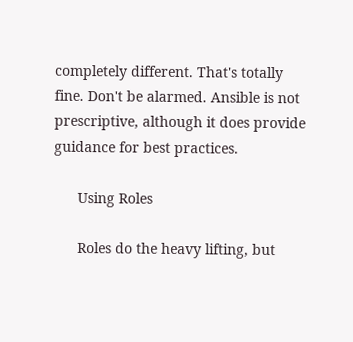completely different. That's totally fine. Don't be alarmed. Ansible is not prescriptive, although it does provide guidance for best practices.

      Using Roles

      Roles do the heavy lifting, but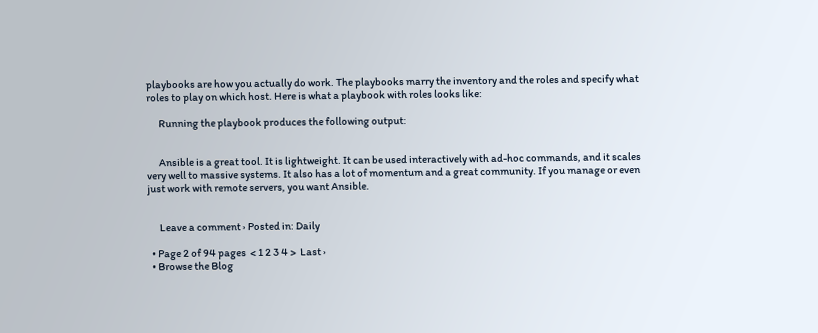playbooks are how you actually do work. The playbooks marry the inventory and the roles and specify what roles to play on which host. Here is what a playbook with roles looks like:

      Running the playbook produces the following output:


      Ansible is a great tool. It is lightweight. It can be used interactively with ad-hoc commands, and it scales very well to massive systems. It also has a lot of momentum and a great community. If you manage or even just work with remote servers, you want Ansible.


      Leave a comment › Posted in: Daily

  • Page 2 of 94 pages  < 1 2 3 4 >  Last ›
  • Browse the Blog